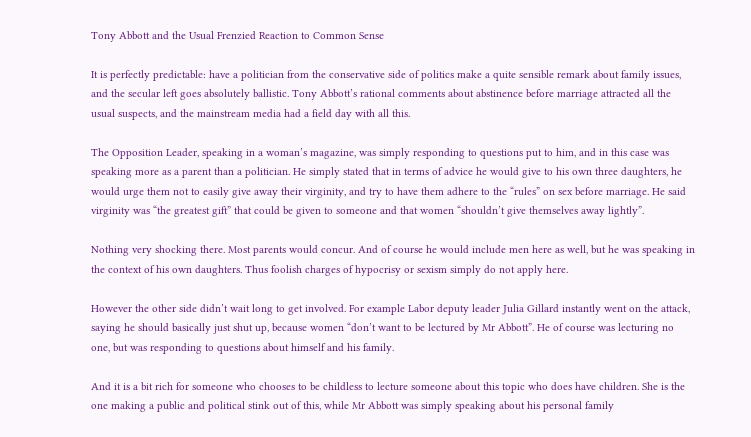Tony Abbott and the Usual Frenzied Reaction to Common Sense

It is perfectly predictable: have a politician from the conservative side of politics make a quite sensible remark about family issues, and the secular left goes absolutely ballistic. Tony Abbott’s rational comments about abstinence before marriage attracted all the usual suspects, and the mainstream media had a field day with all this.

The Opposition Leader, speaking in a woman’s magazine, was simply responding to questions put to him, and in this case was speaking more as a parent than a politician. He simply stated that in terms of advice he would give to his own three daughters, he would urge them not to easily give away their virginity, and try to have them adhere to the “rules” on sex before marriage. He said virginity was “the greatest gift” that could be given to someone and that women “shouldn’t give themselves away lightly”.

Nothing very shocking there. Most parents would concur. And of course he would include men here as well, but he was speaking in the context of his own daughters. Thus foolish charges of hypocrisy or sexism simply do not apply here.

However the other side didn’t wait long to get involved. For example Labor deputy leader Julia Gillard instantly went on the attack, saying he should basically just shut up, because women “don’t want to be lectured by Mr Abbott”. He of course was lecturing no one, but was responding to questions about himself and his family.

And it is a bit rich for someone who chooses to be childless to lecture someone about this topic who does have children. She is the one making a public and political stink out of this, while Mr Abbott was simply speaking about his personal family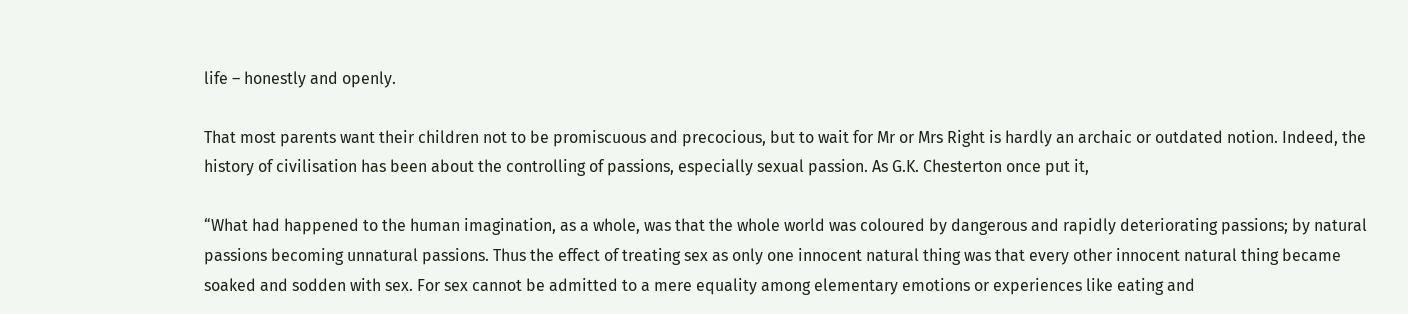life – honestly and openly.

That most parents want their children not to be promiscuous and precocious, but to wait for Mr or Mrs Right is hardly an archaic or outdated notion. Indeed, the history of civilisation has been about the controlling of passions, especially sexual passion. As G.K. Chesterton once put it,

“What had happened to the human imagination, as a whole, was that the whole world was coloured by dangerous and rapidly deteriorating passions; by natural passions becoming unnatural passions. Thus the effect of treating sex as only one innocent natural thing was that every other innocent natural thing became soaked and sodden with sex. For sex cannot be admitted to a mere equality among elementary emotions or experiences like eating and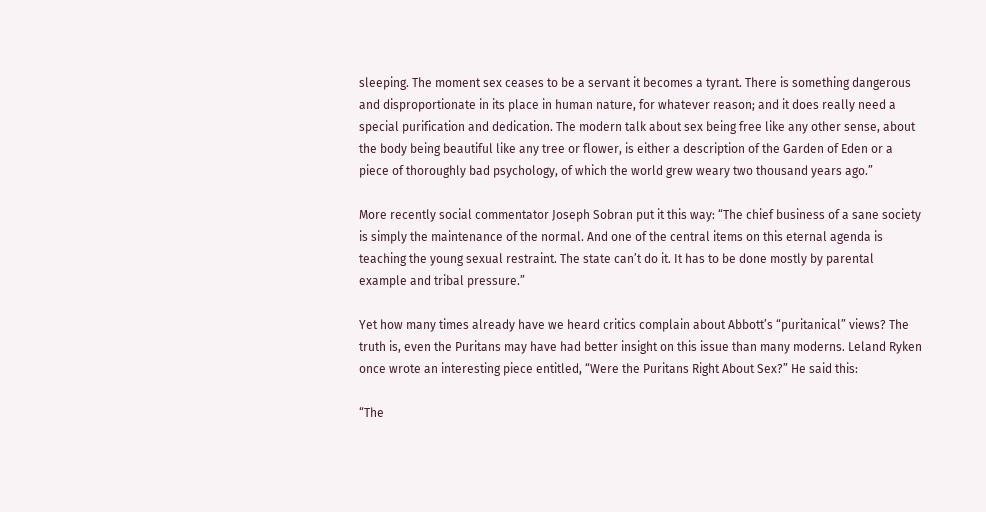sleeping. The moment sex ceases to be a servant it becomes a tyrant. There is something dangerous and disproportionate in its place in human nature, for whatever reason; and it does really need a special purification and dedication. The modern talk about sex being free like any other sense, about the body being beautiful like any tree or flower, is either a description of the Garden of Eden or a piece of thoroughly bad psychology, of which the world grew weary two thousand years ago.”

More recently social commentator Joseph Sobran put it this way: “The chief business of a sane society is simply the maintenance of the normal. And one of the central items on this eternal agenda is teaching the young sexual restraint. The state can’t do it. It has to be done mostly by parental example and tribal pressure.”

Yet how many times already have we heard critics complain about Abbott’s “puritanical” views? The truth is, even the Puritans may have had better insight on this issue than many moderns. Leland Ryken once wrote an interesting piece entitled, “Were the Puritans Right About Sex?” He said this:

“The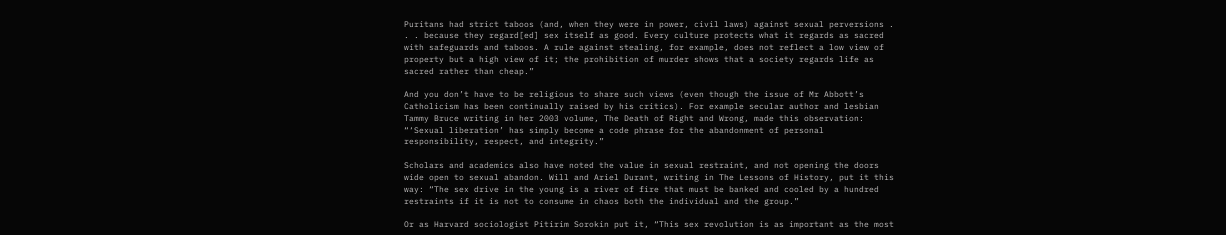Puritans had strict taboos (and, when they were in power, civil laws) against sexual perversions . . . because they regard[ed] sex itself as good. Every culture protects what it regards as sacred with safeguards and taboos. A rule against stealing, for example, does not reflect a low view of property but a high view of it; the prohibition of murder shows that a society regards life as sacred rather than cheap.”

And you don’t have to be religious to share such views (even though the issue of Mr Abbott’s Catholicism has been continually raised by his critics). For example secular author and lesbian Tammy Bruce writing in her 2003 volume, The Death of Right and Wrong, made this observation: “‘Sexual liberation’ has simply become a code phrase for the abandonment of personal responsibility, respect, and integrity.”

Scholars and academics also have noted the value in sexual restraint, and not opening the doors wide open to sexual abandon. Will and Ariel Durant, writing in The Lessons of History, put it this way: “The sex drive in the young is a river of fire that must be banked and cooled by a hundred restraints if it is not to consume in chaos both the individual and the group.”

Or as Harvard sociologist Pitirim Sorokin put it, “This sex revolution is as important as the most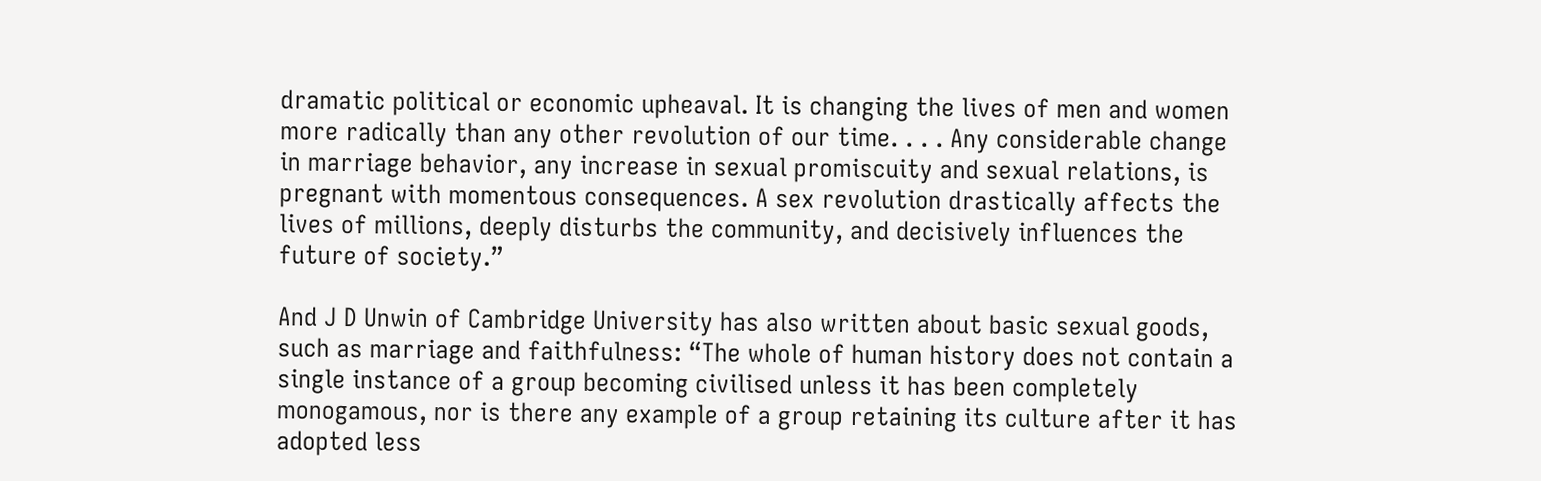dramatic political or economic upheaval. It is changing the lives of men and women more radically than any other revolution of our time. . . . Any considerable change in marriage behavior, any increase in sexual promiscuity and sexual relations, is pregnant with momentous consequences. A sex revolution drastically affects the lives of millions, deeply disturbs the community, and decisively influences the future of society.”

And J D Unwin of Cambridge University has also written about basic sexual goods, such as marriage and faithfulness: “The whole of human history does not contain a single instance of a group becoming civilised unless it has been completely monogamous, nor is there any example of a group retaining its culture after it has adopted less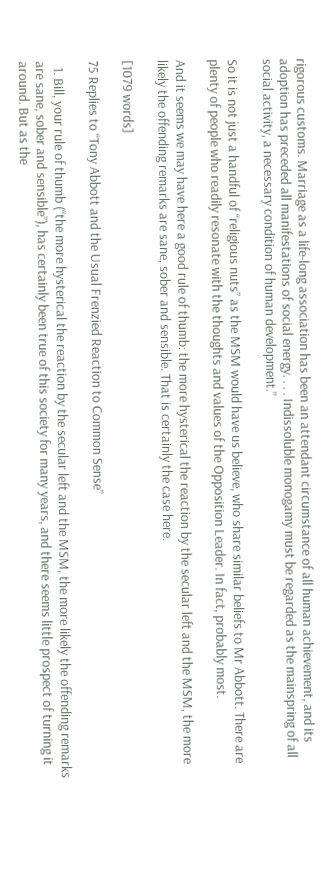rigorous customs. Marriage as a life-long association has been an attendant circumstance of all human achievement, and its adoption has preceded all manifestations of social energy. . . . Indissoluble monogamy must be regarded as the mainspring of all social activity, a necessary condition of human development.”

So it is not just a handful of “religious nuts” as the MSM would have us believe, who share similar beliefs to Mr Abbott. There are plenty of people who readily resonate with the thoughts and values of the Opposition Leader. In fact, probably most.

And it seems we may have here a good rule of thumb: the more hysterical the reaction by the secular left and the MSM, the more likely the offending remarks are sane, sober and sensible. That is certainly the case here.

[1079 words]

75 Replies to “Tony Abbott and the Usual Frenzied Reaction to Common Sense”

  1. Bill, your rule of thumb (“the more hysterical the reaction by the secular left and the MSM, the more likely the offending remarks are sane, sober and sensible”), has certainly been true of this society for many years, and there seems little prospect of turning it around. But as the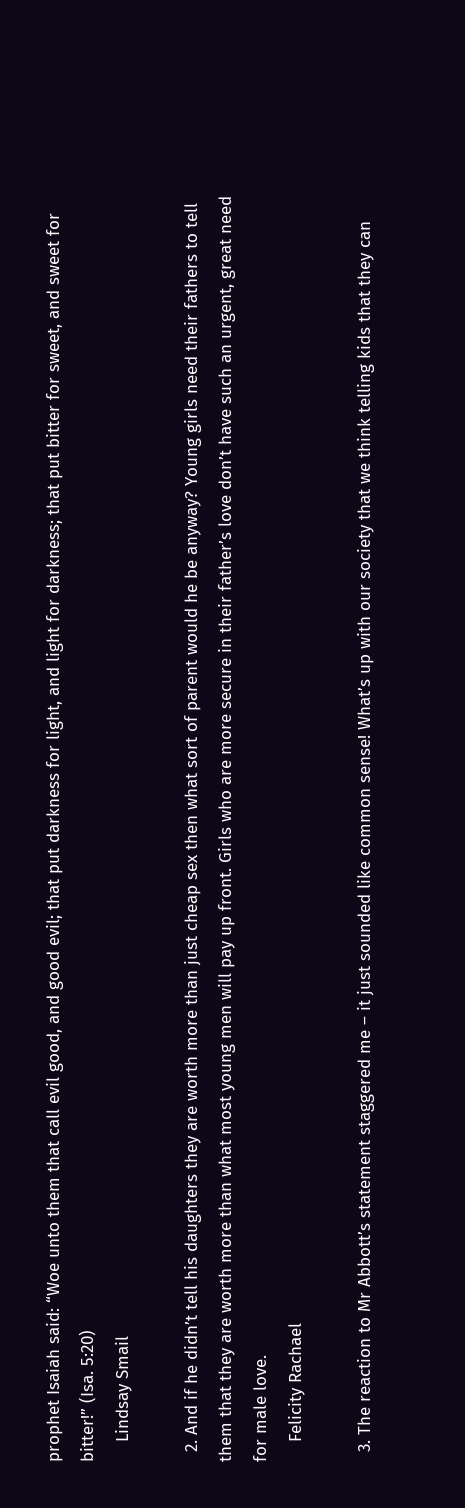prophet Isaiah said: “Woe unto them that call evil good, and good evil; that put darkness for light, and light for darkness; that put bitter for sweet, and sweet for bitter!” (Isa. 5:20)
    Lindsay Smail

  2. And if he didn’t tell his daughters they are worth more than just cheap sex then what sort of parent would he be anyway? Young girls need their fathers to tell them that they are worth more than what most young men will pay up front. Girls who are more secure in their father’s love don’t have such an urgent, great need for male love.
    Felicity Rachael

  3. The reaction to Mr Abbott’s statement staggered me – it just sounded like common sense! What’s up with our society that we think telling kids that they can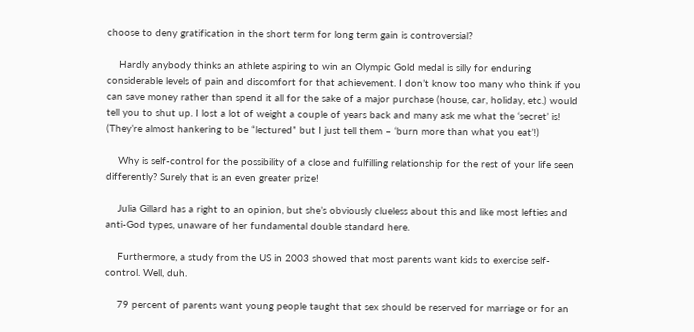choose to deny gratification in the short term for long term gain is controversial?

    Hardly anybody thinks an athlete aspiring to win an Olympic Gold medal is silly for enduring considerable levels of pain and discomfort for that achievement. I don’t know too many who think if you can save money rather than spend it all for the sake of a major purchase (house, car, holiday, etc.) would tell you to shut up. I lost a lot of weight a couple of years back and many ask me what the ‘secret’ is! (They’re almost hankering to be “lectured” but I just tell them – ‘burn more than what you eat’!)

    Why is self-control for the possibility of a close and fulfilling relationship for the rest of your life seen differently? Surely that is an even greater prize!

    Julia Gillard has a right to an opinion, but she’s obviously clueless about this and like most lefties and anti-God types, unaware of her fundamental double standard here.

    Furthermore, a study from the US in 2003 showed that most parents want kids to exercise self-control. Well, duh.

    79 percent of parents want young people taught that sex should be reserved for marriage or for an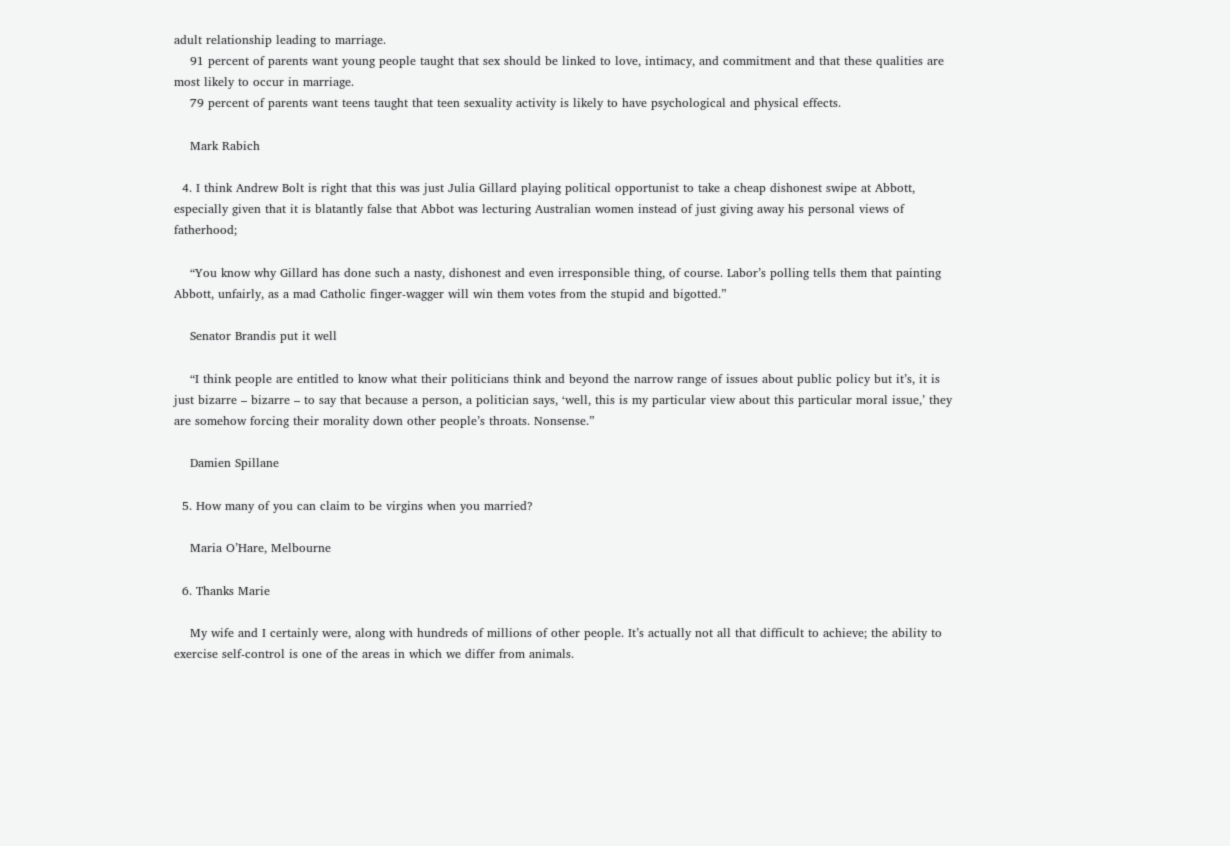adult relationship leading to marriage.
    91 percent of parents want young people taught that sex should be linked to love, intimacy, and commitment and that these qualities are most likely to occur in marriage.
    79 percent of parents want teens taught that teen sexuality activity is likely to have psychological and physical effects.

    Mark Rabich

  4. I think Andrew Bolt is right that this was just Julia Gillard playing political opportunist to take a cheap dishonest swipe at Abbott, especially given that it is blatantly false that Abbot was lecturing Australian women instead of just giving away his personal views of fatherhood;

    “You know why Gillard has done such a nasty, dishonest and even irresponsible thing, of course. Labor’s polling tells them that painting Abbott, unfairly, as a mad Catholic finger-wagger will win them votes from the stupid and bigotted.”

    Senator Brandis put it well

    “I think people are entitled to know what their politicians think and beyond the narrow range of issues about public policy but it’s, it is just bizarre – bizarre – to say that because a person, a politician says, ‘well, this is my particular view about this particular moral issue,’ they are somehow forcing their morality down other people’s throats. Nonsense.”

    Damien Spillane

  5. How many of you can claim to be virgins when you married?

    Maria O’Hare, Melbourne

  6. Thanks Marie

    My wife and I certainly were, along with hundreds of millions of other people. It’s actually not all that difficult to achieve; the ability to exercise self-control is one of the areas in which we differ from animals.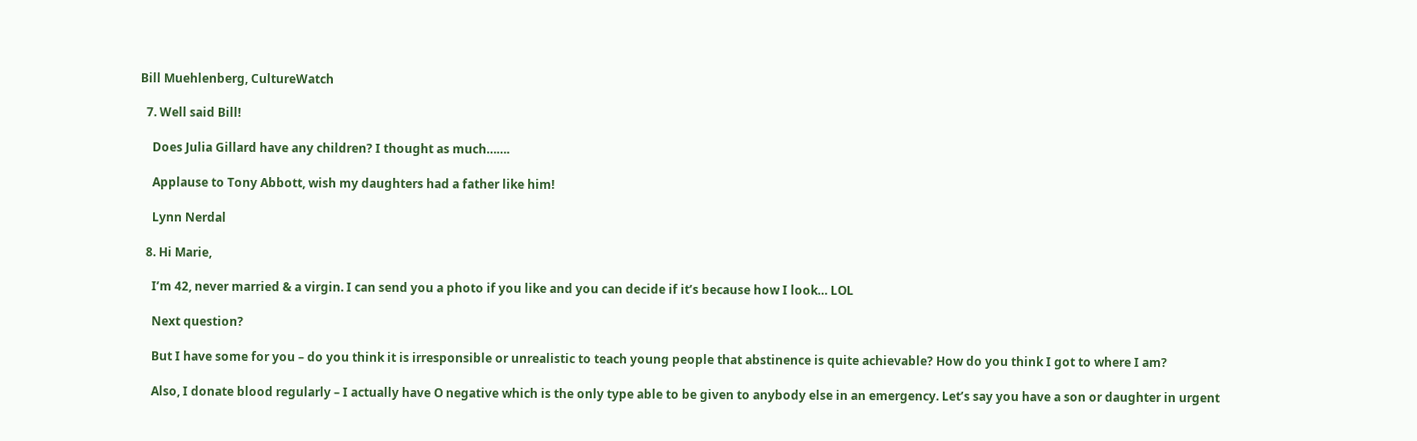Bill Muehlenberg, CultureWatch

  7. Well said Bill!

    Does Julia Gillard have any children? I thought as much…….

    Applause to Tony Abbott, wish my daughters had a father like him!

    Lynn Nerdal

  8. Hi Marie,

    I’m 42, never married & a virgin. I can send you a photo if you like and you can decide if it’s because how I look… LOL

    Next question?

    But I have some for you – do you think it is irresponsible or unrealistic to teach young people that abstinence is quite achievable? How do you think I got to where I am?

    Also, I donate blood regularly – I actually have O negative which is the only type able to be given to anybody else in an emergency. Let’s say you have a son or daughter in urgent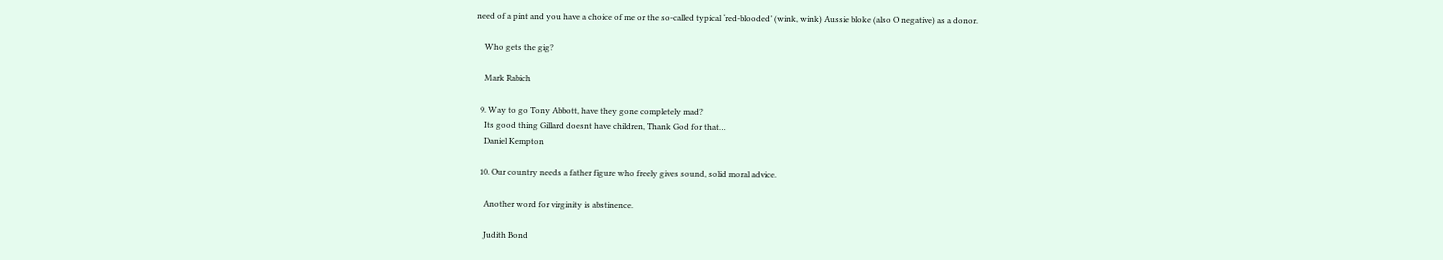need of a pint and you have a choice of me or the so-called typical ‘red-blooded’ (wink, wink) Aussie bloke (also O negative) as a donor.

    Who gets the gig?

    Mark Rabich

  9. Way to go Tony Abbott, have they gone completely mad?
    Its good thing Gillard doesnt have children, Thank God for that…
    Daniel Kempton

  10. Our country needs a father figure who freely gives sound, solid moral advice.

    Another word for virginity is abstinence.

    Judith Bond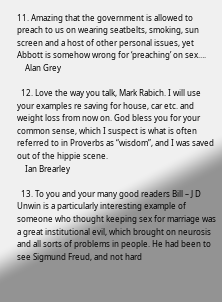11. Amazing that the government is allowed to preach to us on wearing seatbelts, smoking, sun screen and a host of other personal issues, yet Abbott is somehow wrong for ‘preaching’ on sex….
    Alan Grey

  12. Love the way you talk, Mark Rabich. I will use your examples re saving for house, car etc. and weight loss from now on. God bless you for your common sense, which I suspect is what is often referred to in Proverbs as “wisdom”, and I was saved out of the hippie scene.
    Ian Brearley

  13. To you and your many good readers Bill – J D Unwin is a particularly interesting example of someone who thought keeping sex for marriage was a great institutional evil, which brought on neurosis and all sorts of problems in people. He had been to see Sigmund Freud, and not hard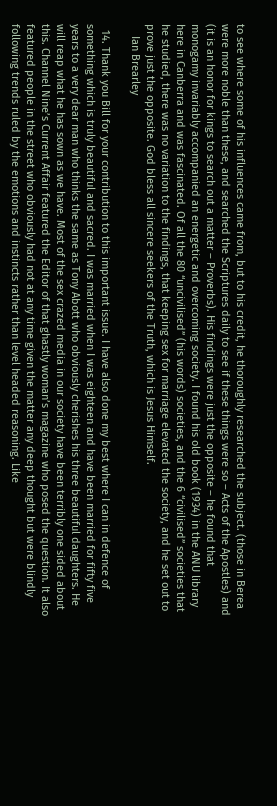to see where some of his influences came from, but to his credit, he thoroughly researched the subject. (those in Berea were more noble than these, and searched the Scriptures daily to see if these things were so – Acts of the Apostles) and (it is an honor for kings to search out a matter – Proverbs). His findings were just the opposite – he found that monogamy invariably accompanied an energetic and overcoming society. I found his old book (1934) in the ANU library here in Canberra and was fascinated. Of all the 80 “uncivilised” (his words) societies, and the 6 “civilised” societies that he studied, there was no variation to the findings, that keeping sex for marriage elevated the society, and he set out to prove just the opposite. God bless all sincere seekers of the Truth, which is Jesus Himself.
    Ian Brearley

  14. Thank you Bill for your contribution to this important issue. I have also done my best where I can in defence of something which is truly beautiful and sacred. I was married when I was eighteen and have been married for fifty five years to a very dear man who thinks the same as Tony Abott who obviously cherishes his three beautiful daughters. He will reap what he has sown as we have. Most of the sex crazed media in our society have been terribly one sided about this. Channel Nine’s Current Affair featured the Editor of that ghastly woman’s magazine who posed the question. It also featured people in the street who obviously had not at any time given the matter any deep thought but were blindly following trends ruled by the emotions and instincts rather than level headed reasoning. Like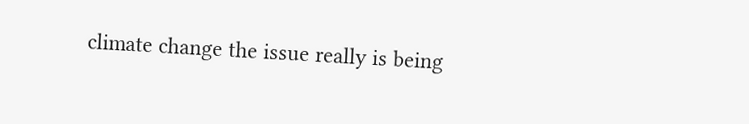climate change the issue really is being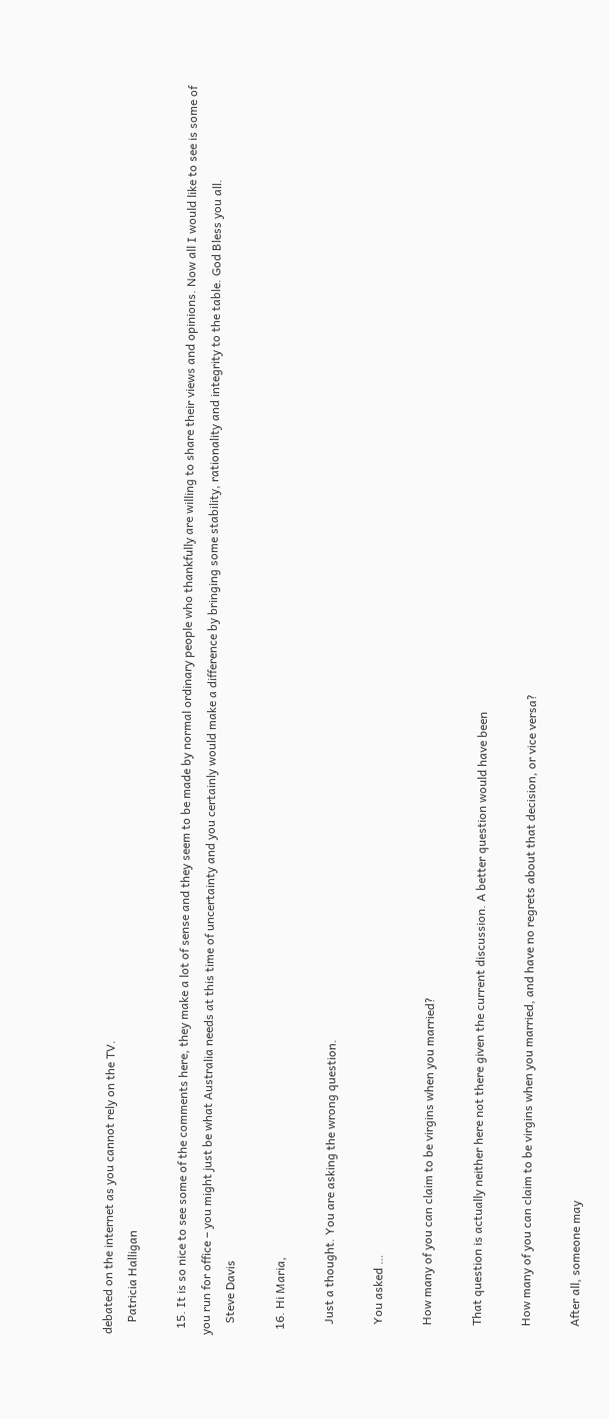debated on the internet as you cannot rely on the TV.
    Patricia Halligan

  15. It is so nice to see some of the comments here, they make a lot of sense and they seem to be made by normal ordinary people who thankfully are willing to share their views and opinions. Now all I would like to see is some of you run for office – you might just be what Australia needs at this time of uncertainty and you certainly would make a difference by bringing some stability, rationality and integrity to the table. God Bless you all.
    Steve Davis

  16. Hi Maria,

    Just a thought. You are asking the wrong question.

    You asked …

    How many of you can claim to be virgins when you married?

    That question is actually neither here not there given the current discussion. A better question would have been

    How many of you can claim to be virgins when you married, and have no regrets about that decision, or vice versa?

    After all, someone may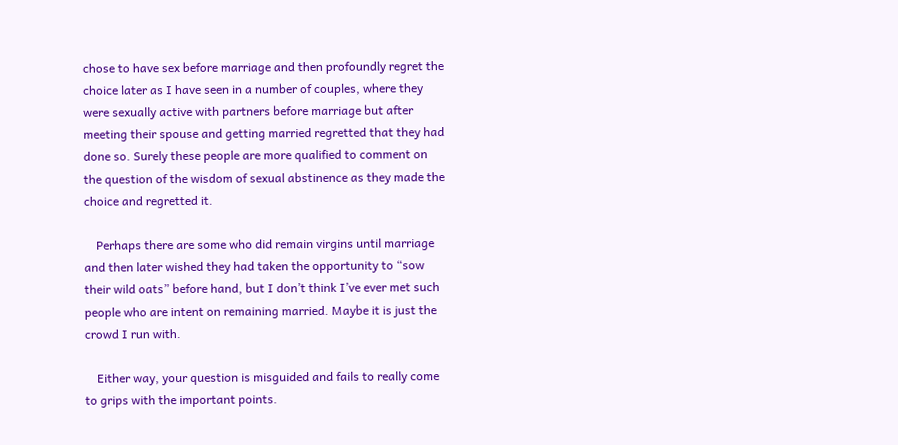chose to have sex before marriage and then profoundly regret the choice later as I have seen in a number of couples, where they were sexually active with partners before marriage but after meeting their spouse and getting married regretted that they had done so. Surely these people are more qualified to comment on the question of the wisdom of sexual abstinence as they made the choice and regretted it.

    Perhaps there are some who did remain virgins until marriage and then later wished they had taken the opportunity to “sow their wild oats” before hand, but I don’t think I’ve ever met such people who are intent on remaining married. Maybe it is just the crowd I run with.

    Either way, your question is misguided and fails to really come to grips with the important points.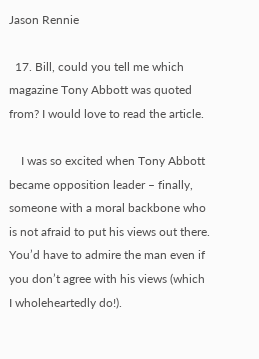Jason Rennie

  17. Bill, could you tell me which magazine Tony Abbott was quoted from? I would love to read the article.

    I was so excited when Tony Abbott became opposition leader – finally, someone with a moral backbone who is not afraid to put his views out there. You’d have to admire the man even if you don’t agree with his views (which I wholeheartedly do!).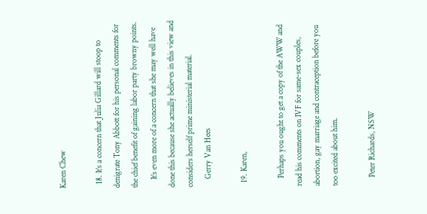Karen Chew

  18. It’s a concern that Julia Gillard will stoop to denigrate Tony Abbott for his personal comments for the chief benefit of gaining labor party browny points.
    It’s even more of a concern that she may well have done this because she actually believes in this view and considers herself prime ministerial material.
    Gerry Van Hees

  19. Karen,

    Perhaps you ought to get a copy of the AWW and read his comments on IVF for same-sex couples, abortion, gay marriage and contraception before you too excited about him.

    Peter Richards, NSW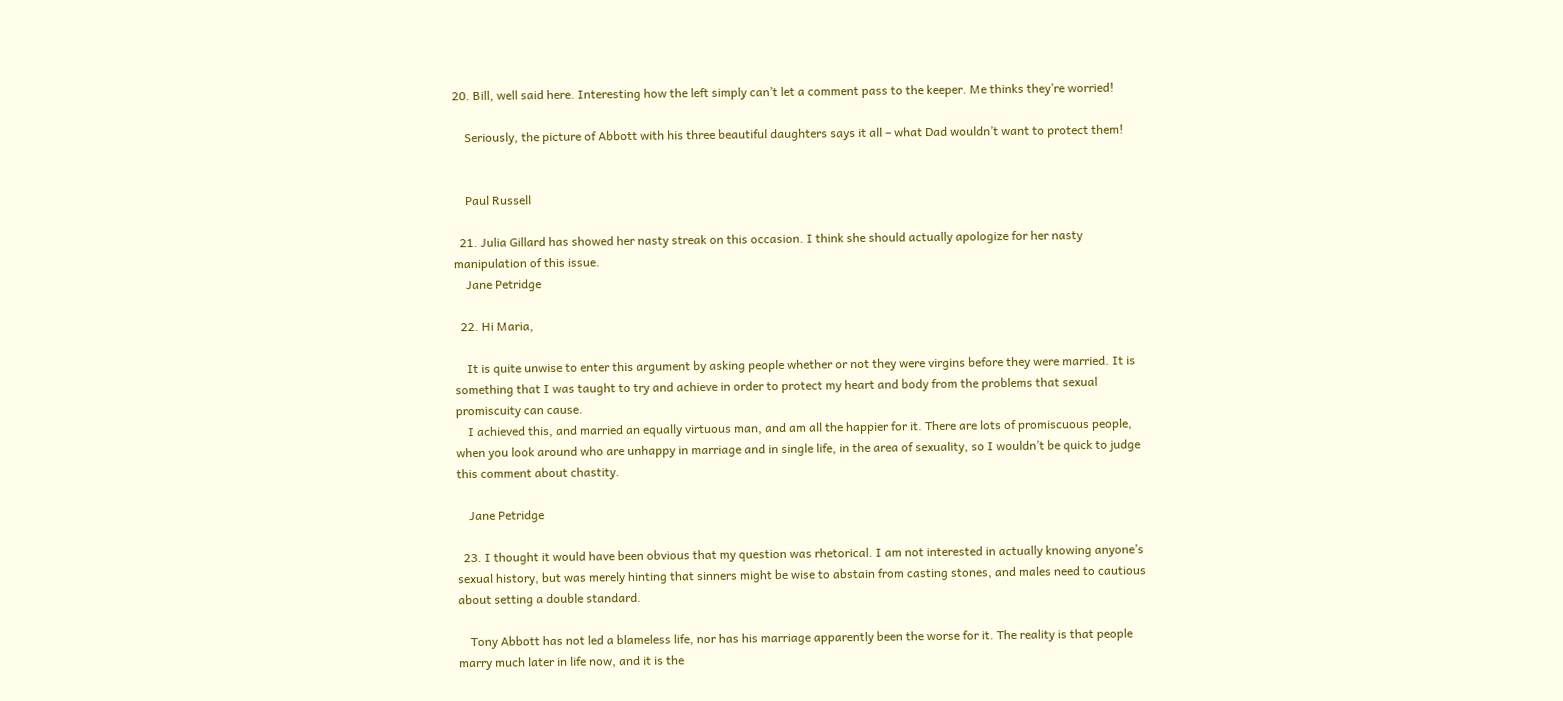20. Bill, well said here. Interesting how the left simply can’t let a comment pass to the keeper. Me thinks they’re worried!

    Seriously, the picture of Abbott with his three beautiful daughters says it all – what Dad wouldn’t want to protect them!


    Paul Russell

  21. Julia Gillard has showed her nasty streak on this occasion. I think she should actually apologize for her nasty manipulation of this issue.
    Jane Petridge

  22. Hi Maria,

    It is quite unwise to enter this argument by asking people whether or not they were virgins before they were married. It is something that I was taught to try and achieve in order to protect my heart and body from the problems that sexual promiscuity can cause.
    I achieved this, and married an equally virtuous man, and am all the happier for it. There are lots of promiscuous people, when you look around who are unhappy in marriage and in single life, in the area of sexuality, so I wouldn’t be quick to judge this comment about chastity.

    Jane Petridge

  23. I thought it would have been obvious that my question was rhetorical. I am not interested in actually knowing anyone’s sexual history, but was merely hinting that sinners might be wise to abstain from casting stones, and males need to cautious about setting a double standard.

    Tony Abbott has not led a blameless life, nor has his marriage apparently been the worse for it. The reality is that people marry much later in life now, and it is the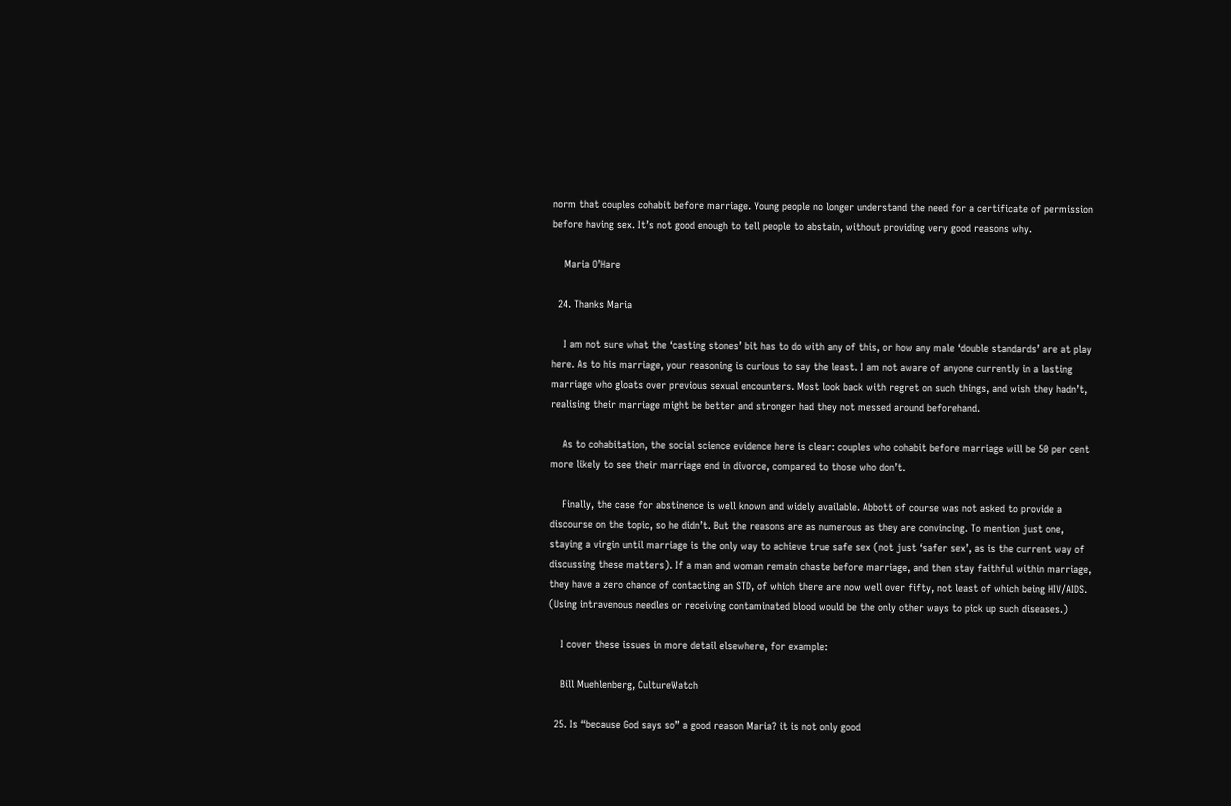norm that couples cohabit before marriage. Young people no longer understand the need for a certificate of permission before having sex. It’s not good enough to tell people to abstain, without providing very good reasons why.

    Maria O’Hare

  24. Thanks Maria

    I am not sure what the ‘casting stones’ bit has to do with any of this, or how any male ‘double standards’ are at play here. As to his marriage, your reasoning is curious to say the least. I am not aware of anyone currently in a lasting marriage who gloats over previous sexual encounters. Most look back with regret on such things, and wish they hadn’t, realising their marriage might be better and stronger had they not messed around beforehand.

    As to cohabitation, the social science evidence here is clear: couples who cohabit before marriage will be 50 per cent more likely to see their marriage end in divorce, compared to those who don’t.

    Finally, the case for abstinence is well known and widely available. Abbott of course was not asked to provide a discourse on the topic, so he didn’t. But the reasons are as numerous as they are convincing. To mention just one, staying a virgin until marriage is the only way to achieve true safe sex (not just ‘safer sex’, as is the current way of discussing these matters). If a man and woman remain chaste before marriage, and then stay faithful within marriage, they have a zero chance of contacting an STD, of which there are now well over fifty, not least of which being HIV/AIDS. (Using intravenous needles or receiving contaminated blood would be the only other ways to pick up such diseases.)

    I cover these issues in more detail elsewhere, for example:

    Bill Muehlenberg, CultureWatch

  25. Is “because God says so” a good reason Maria? it is not only good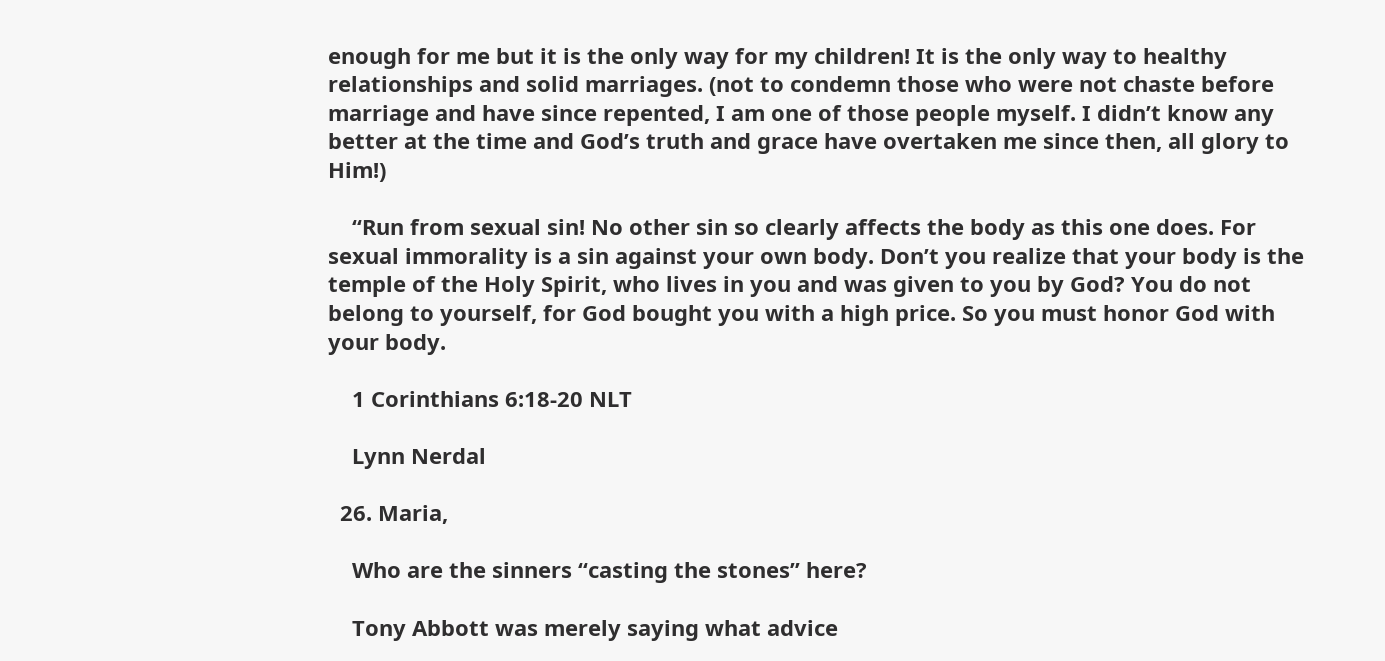enough for me but it is the only way for my children! It is the only way to healthy relationships and solid marriages. (not to condemn those who were not chaste before marriage and have since repented, I am one of those people myself. I didn’t know any better at the time and God’s truth and grace have overtaken me since then, all glory to Him!)

    “Run from sexual sin! No other sin so clearly affects the body as this one does. For sexual immorality is a sin against your own body. Don’t you realize that your body is the temple of the Holy Spirit, who lives in you and was given to you by God? You do not belong to yourself, for God bought you with a high price. So you must honor God with your body.

    1 Corinthians 6:18-20 NLT

    Lynn Nerdal

  26. Maria,

    Who are the sinners “casting the stones” here?

    Tony Abbott was merely saying what advice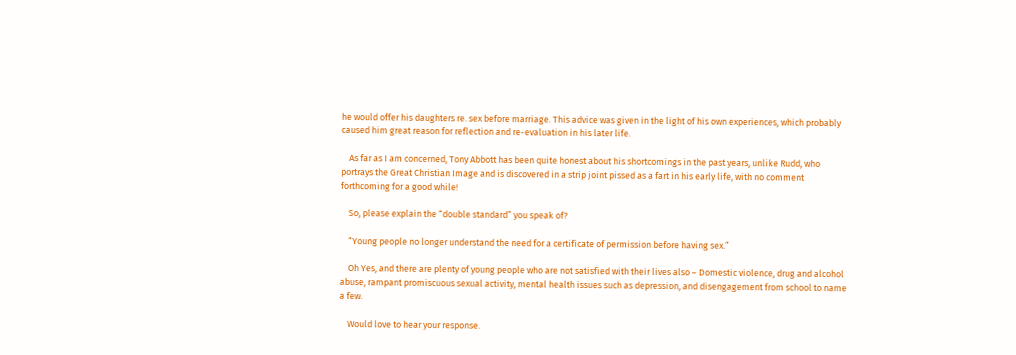he would offer his daughters re. sex before marriage. This advice was given in the light of his own experiences, which probably caused him great reason for reflection and re-evaluation in his later life.

    As far as I am concerned, Tony Abbott has been quite honest about his shortcomings in the past years, unlike Rudd, who portrays the Great Christian Image and is discovered in a strip joint pissed as a fart in his early life, with no comment forthcoming for a good while!

    So, please explain the “double standard” you speak of?

    “Young people no longer understand the need for a certificate of permission before having sex.”

    Oh Yes, and there are plenty of young people who are not satisfied with their lives also – Domestic violence, drug and alcohol abuse, rampant promiscuous sexual activity, mental health issues such as depression, and disengagement from school to name a few.

    Would love to hear your response.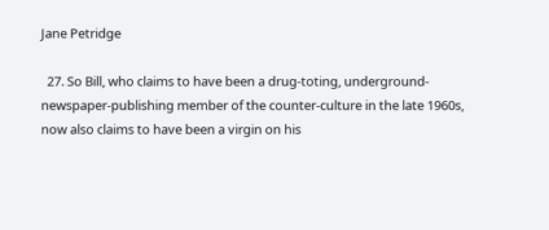Jane Petridge

  27. So Bill, who claims to have been a drug-toting, underground-newspaper-publishing member of the counter-culture in the late 1960s, now also claims to have been a virgin on his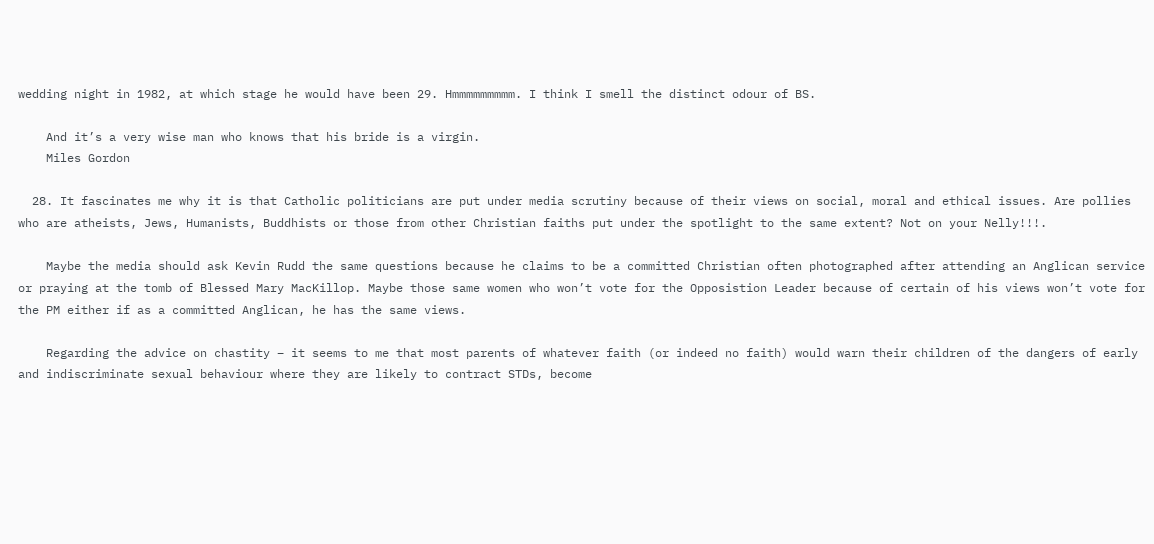wedding night in 1982, at which stage he would have been 29. Hmmmmmmmmm. I think I smell the distinct odour of BS.

    And it’s a very wise man who knows that his bride is a virgin.
    Miles Gordon

  28. It fascinates me why it is that Catholic politicians are put under media scrutiny because of their views on social, moral and ethical issues. Are pollies who are atheists, Jews, Humanists, Buddhists or those from other Christian faiths put under the spotlight to the same extent? Not on your Nelly!!!.

    Maybe the media should ask Kevin Rudd the same questions because he claims to be a committed Christian often photographed after attending an Anglican service or praying at the tomb of Blessed Mary MacKillop. Maybe those same women who won’t vote for the Opposistion Leader because of certain of his views won’t vote for the PM either if as a committed Anglican, he has the same views.

    Regarding the advice on chastity – it seems to me that most parents of whatever faith (or indeed no faith) would warn their children of the dangers of early and indiscriminate sexual behaviour where they are likely to contract STDs, become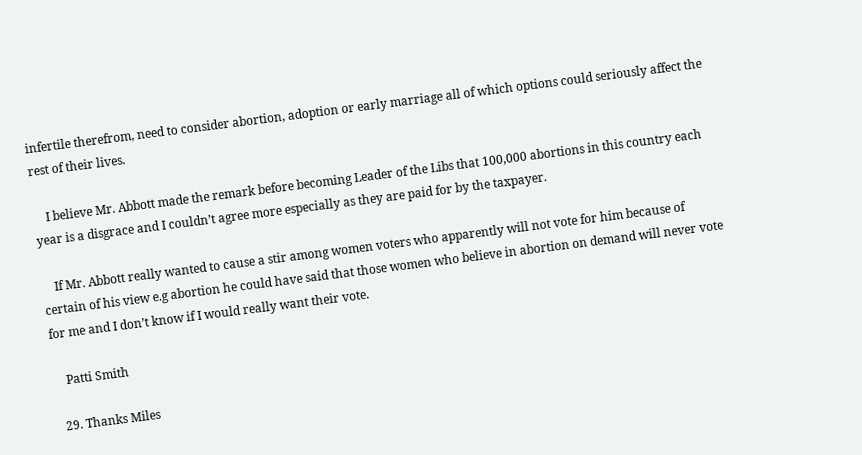infertile therefrom, need to consider abortion, adoption or early marriage all of which options could seriously affect the rest of their lives.

    I believe Mr. Abbott made the remark before becoming Leader of the Libs that 100,000 abortions in this country each year is a disgrace and I couldn’t agree more especially as they are paid for by the taxpayer.

    If Mr. Abbott really wanted to cause a stir among women voters who apparently will not vote for him because of certain of his view e.g abortion he could have said that those women who believe in abortion on demand will never vote for me and I don’t know if I would really want their vote.

    Patti Smith

  29. Thanks Miles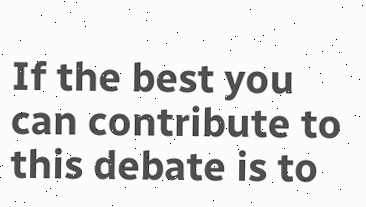If the best you can contribute to this debate is to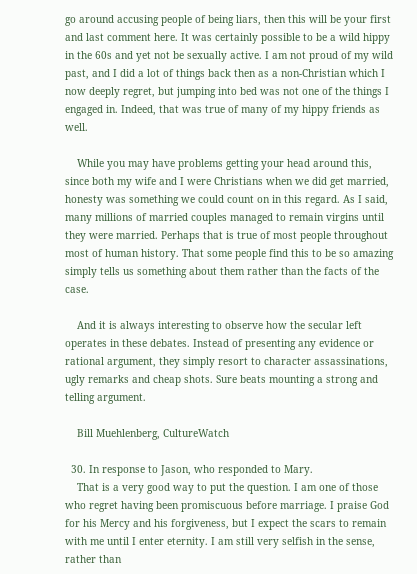go around accusing people of being liars, then this will be your first and last comment here. It was certainly possible to be a wild hippy in the 60s and yet not be sexually active. I am not proud of my wild past, and I did a lot of things back then as a non-Christian which I now deeply regret, but jumping into bed was not one of the things I engaged in. Indeed, that was true of many of my hippy friends as well.

    While you may have problems getting your head around this, since both my wife and I were Christians when we did get married, honesty was something we could count on in this regard. As I said, many millions of married couples managed to remain virgins until they were married. Perhaps that is true of most people throughout most of human history. That some people find this to be so amazing simply tells us something about them rather than the facts of the case.

    And it is always interesting to observe how the secular left operates in these debates. Instead of presenting any evidence or rational argument, they simply resort to character assassinations, ugly remarks and cheap shots. Sure beats mounting a strong and telling argument.

    Bill Muehlenberg, CultureWatch

  30. In response to Jason, who responded to Mary.
    That is a very good way to put the question. I am one of those who regret having been promiscuous before marriage. I praise God for his Mercy and his forgiveness, but I expect the scars to remain with me until I enter eternity. I am still very selfish in the sense, rather than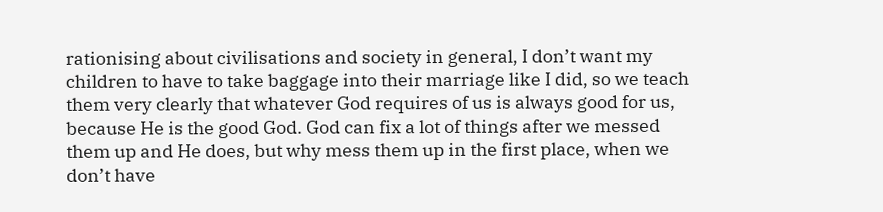rationising about civilisations and society in general, I don’t want my children to have to take baggage into their marriage like I did, so we teach them very clearly that whatever God requires of us is always good for us, because He is the good God. God can fix a lot of things after we messed them up and He does, but why mess them up in the first place, when we don’t have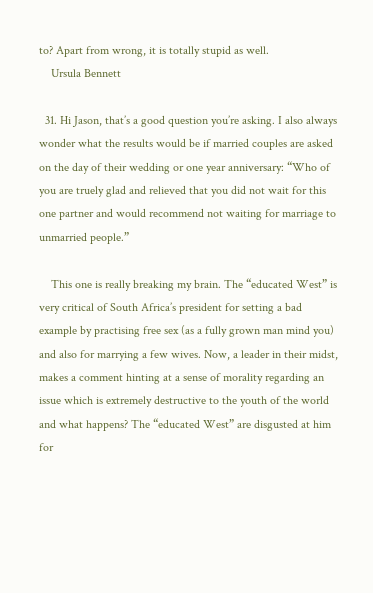to? Apart from wrong, it is totally stupid as well.
    Ursula Bennett

  31. Hi Jason, that’s a good question you’re asking. I also always wonder what the results would be if married couples are asked on the day of their wedding or one year anniversary: “Who of you are truely glad and relieved that you did not wait for this one partner and would recommend not waiting for marriage to unmarried people.”

    This one is really breaking my brain. The “educated West” is very critical of South Africa’s president for setting a bad example by practising free sex (as a fully grown man mind you) and also for marrying a few wives. Now, a leader in their midst, makes a comment hinting at a sense of morality regarding an issue which is extremely destructive to the youth of the world and what happens? The “educated West” are disgusted at him for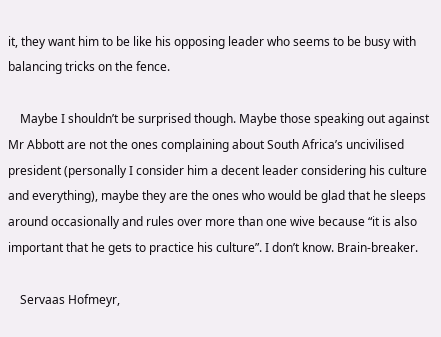it, they want him to be like his opposing leader who seems to be busy with balancing tricks on the fence.

    Maybe I shouldn’t be surprised though. Maybe those speaking out against Mr Abbott are not the ones complaining about South Africa’s uncivilised president (personally I consider him a decent leader considering his culture and everything), maybe they are the ones who would be glad that he sleeps around occasionally and rules over more than one wive because “it is also important that he gets to practice his culture”. I don’t know. Brain-breaker.

    Servaas Hofmeyr,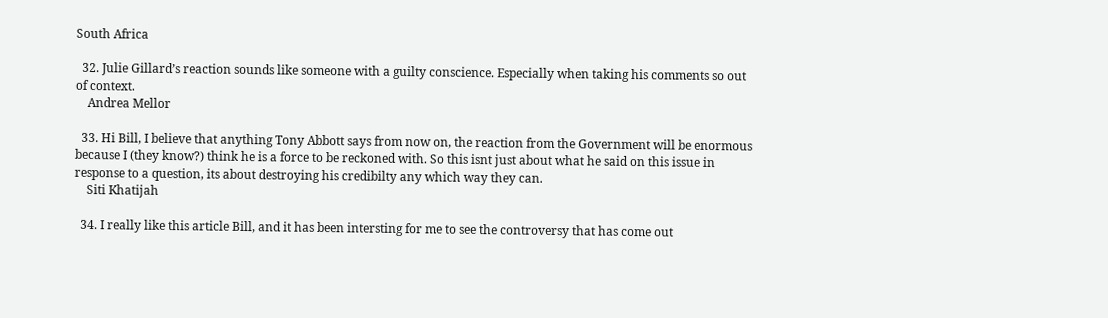South Africa

  32. Julie Gillard’s reaction sounds like someone with a guilty conscience. Especially when taking his comments so out of context.
    Andrea Mellor

  33. Hi Bill, I believe that anything Tony Abbott says from now on, the reaction from the Government will be enormous because I (they know?) think he is a force to be reckoned with. So this isnt just about what he said on this issue in response to a question, its about destroying his credibilty any which way they can.
    Siti Khatijah

  34. I really like this article Bill, and it has been intersting for me to see the controversy that has come out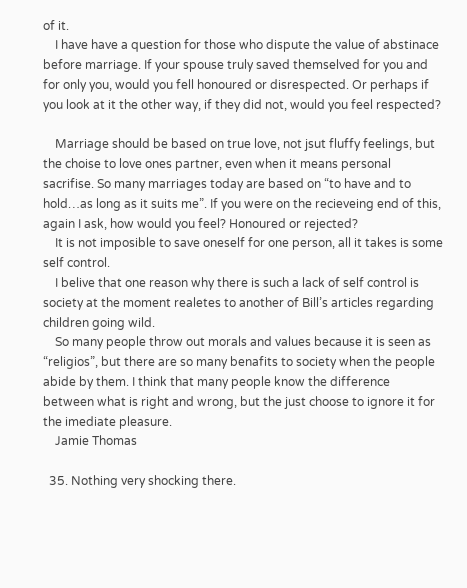of it.
    I have have a question for those who dispute the value of abstinace before marriage. If your spouse truly saved themselved for you and for only you, would you fell honoured or disrespected. Or perhaps if you look at it the other way, if they did not, would you feel respected?

    Marriage should be based on true love, not jsut fluffy feelings, but the choise to love ones partner, even when it means personal sacrifise. So many marriages today are based on “to have and to hold…as long as it suits me”. If you were on the recieveing end of this, again I ask, how would you feel? Honoured or rejected?
    It is not imposible to save oneself for one person, all it takes is some self control.
    I belive that one reason why there is such a lack of self control is society at the moment realetes to another of Bill’s articles regarding children going wild.
    So many people throw out morals and values because it is seen as “religios”, but there are so many benafits to society when the people abide by them. I think that many people know the difference between what is right and wrong, but the just choose to ignore it for the imediate pleasure.
    Jamie Thomas

  35. Nothing very shocking there.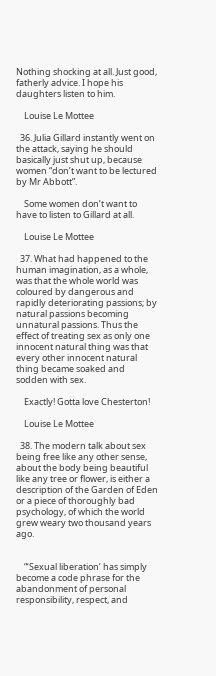Nothing shocking at all. Just good, fatherly advice. I hope his daughters listen to him.

    Louise Le Mottee

  36. Julia Gillard instantly went on the attack, saying he should basically just shut up, because women “don’t want to be lectured by Mr Abbott”.

    Some women don’t want to have to listen to Gillard at all.

    Louise Le Mottee

  37. What had happened to the human imagination, as a whole, was that the whole world was coloured by dangerous and rapidly deteriorating passions; by natural passions becoming unnatural passions. Thus the effect of treating sex as only one innocent natural thing was that every other innocent natural thing became soaked and sodden with sex.

    Exactly! Gotta love Chesterton!

    Louise Le Mottee

  38. The modern talk about sex being free like any other sense, about the body being beautiful like any tree or flower, is either a description of the Garden of Eden or a piece of thoroughly bad psychology, of which the world grew weary two thousand years ago.


    “‘Sexual liberation’ has simply become a code phrase for the abandonment of personal responsibility, respect, and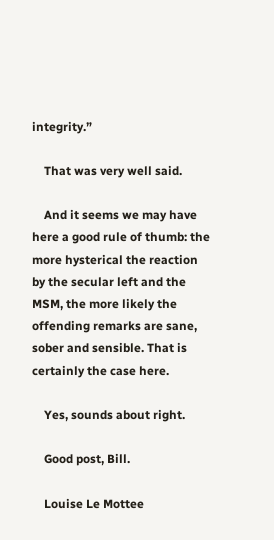integrity.”

    That was very well said.

    And it seems we may have here a good rule of thumb: the more hysterical the reaction by the secular left and the MSM, the more likely the offending remarks are sane, sober and sensible. That is certainly the case here.

    Yes, sounds about right.

    Good post, Bill.

    Louise Le Mottee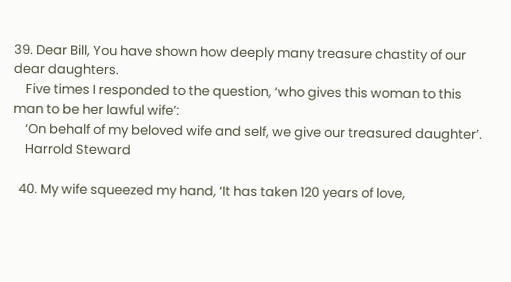39. Dear Bill, You have shown how deeply many treasure chastity of our dear daughters.
    Five times I responded to the question, ‘who gives this woman to this man to be her lawful wife’:
    ‘On behalf of my beloved wife and self, we give our treasured daughter’.
    Harrold Steward

  40. My wife squeezed my hand, ‘It has taken 120 years of love,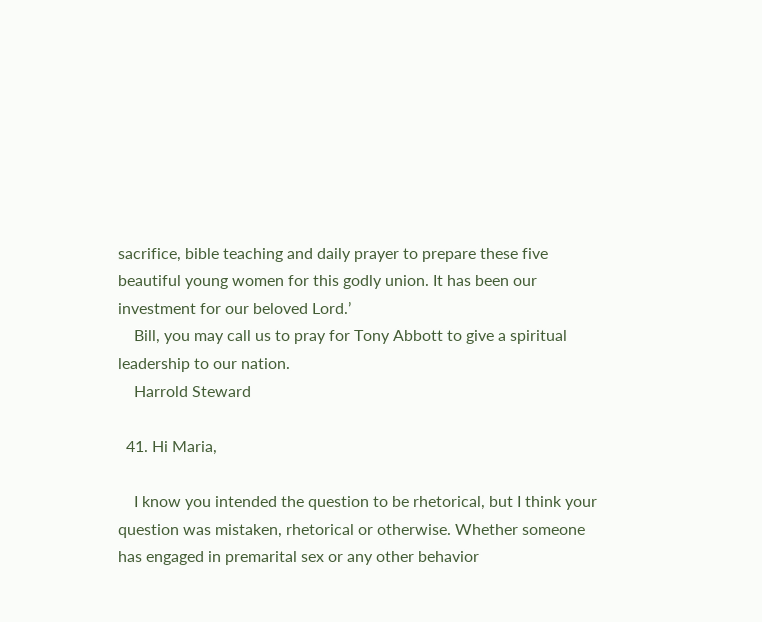sacrifice, bible teaching and daily prayer to prepare these five beautiful young women for this godly union. It has been our investment for our beloved Lord.’
    Bill, you may call us to pray for Tony Abbott to give a spiritual leadership to our nation.
    Harrold Steward

  41. Hi Maria,

    I know you intended the question to be rhetorical, but I think your question was mistaken, rhetorical or otherwise. Whether someone has engaged in premarital sex or any other behavior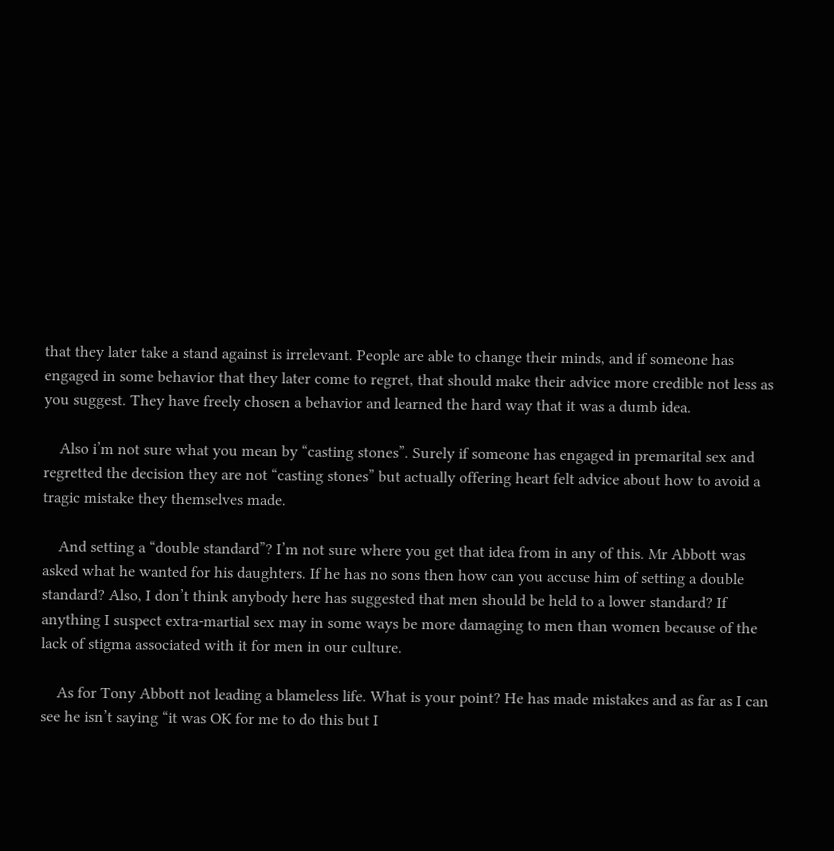that they later take a stand against is irrelevant. People are able to change their minds, and if someone has engaged in some behavior that they later come to regret, that should make their advice more credible not less as you suggest. They have freely chosen a behavior and learned the hard way that it was a dumb idea.

    Also i’m not sure what you mean by “casting stones”. Surely if someone has engaged in premarital sex and regretted the decision they are not “casting stones” but actually offering heart felt advice about how to avoid a tragic mistake they themselves made.

    And setting a “double standard”? I’m not sure where you get that idea from in any of this. Mr Abbott was asked what he wanted for his daughters. If he has no sons then how can you accuse him of setting a double standard? Also, I don’t think anybody here has suggested that men should be held to a lower standard? If anything I suspect extra-martial sex may in some ways be more damaging to men than women because of the lack of stigma associated with it for men in our culture.

    As for Tony Abbott not leading a blameless life. What is your point? He has made mistakes and as far as I can see he isn’t saying “it was OK for me to do this but I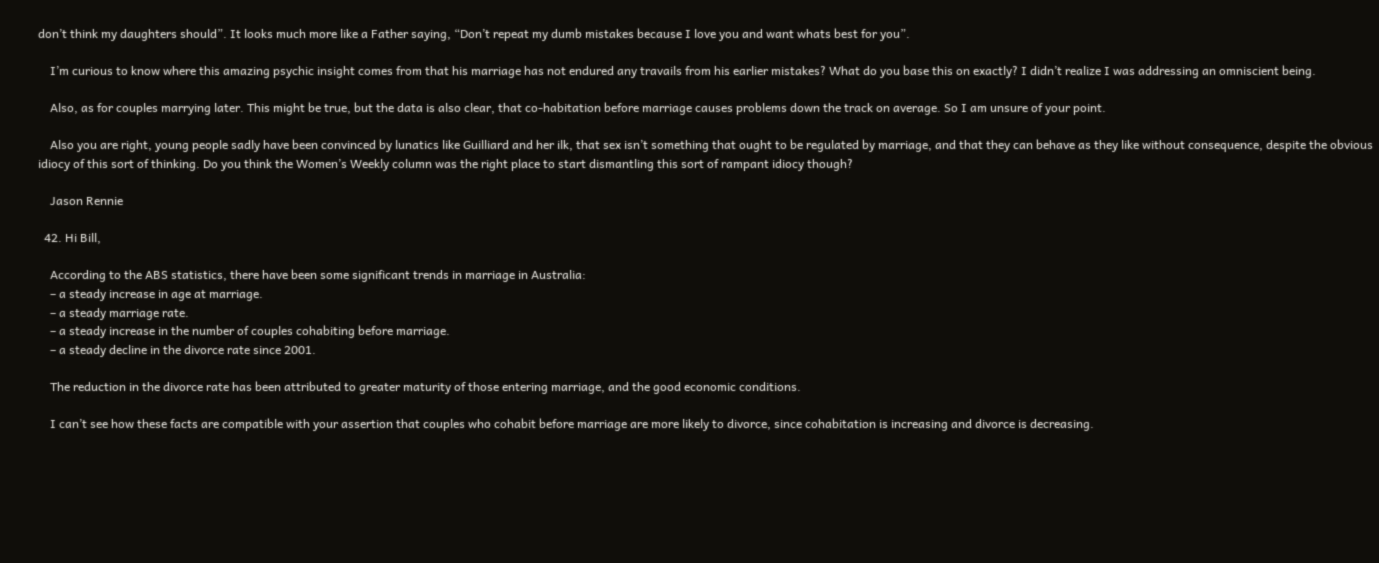don’t think my daughters should”. It looks much more like a Father saying, “Don’t repeat my dumb mistakes because I love you and want whats best for you”.

    I’m curious to know where this amazing psychic insight comes from that his marriage has not endured any travails from his earlier mistakes? What do you base this on exactly? I didn’t realize I was addressing an omniscient being.

    Also, as for couples marrying later. This might be true, but the data is also clear, that co-habitation before marriage causes problems down the track on average. So I am unsure of your point.

    Also you are right, young people sadly have been convinced by lunatics like Guilliard and her ilk, that sex isn’t something that ought to be regulated by marriage, and that they can behave as they like without consequence, despite the obvious idiocy of this sort of thinking. Do you think the Women’s Weekly column was the right place to start dismantling this sort of rampant idiocy though?

    Jason Rennie

  42. Hi Bill,

    According to the ABS statistics, there have been some significant trends in marriage in Australia:
    – a steady increase in age at marriage.
    – a steady marriage rate.
    – a steady increase in the number of couples cohabiting before marriage.
    – a steady decline in the divorce rate since 2001.

    The reduction in the divorce rate has been attributed to greater maturity of those entering marriage, and the good economic conditions.

    I can’t see how these facts are compatible with your assertion that couples who cohabit before marriage are more likely to divorce, since cohabitation is increasing and divorce is decreasing.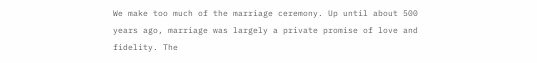We make too much of the marriage ceremony. Up until about 500 years ago, marriage was largely a private promise of love and fidelity. The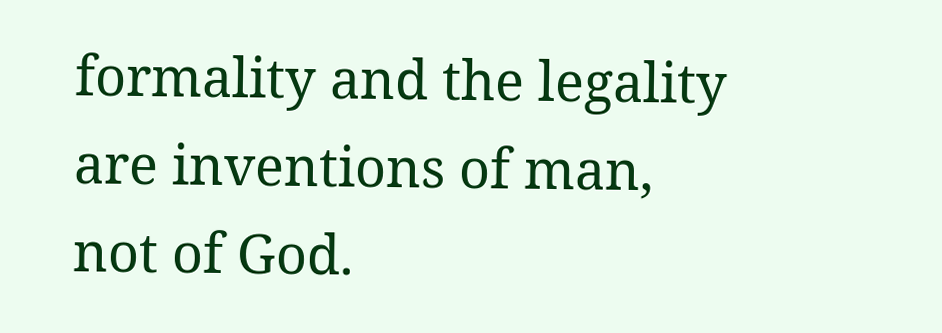formality and the legality are inventions of man, not of God.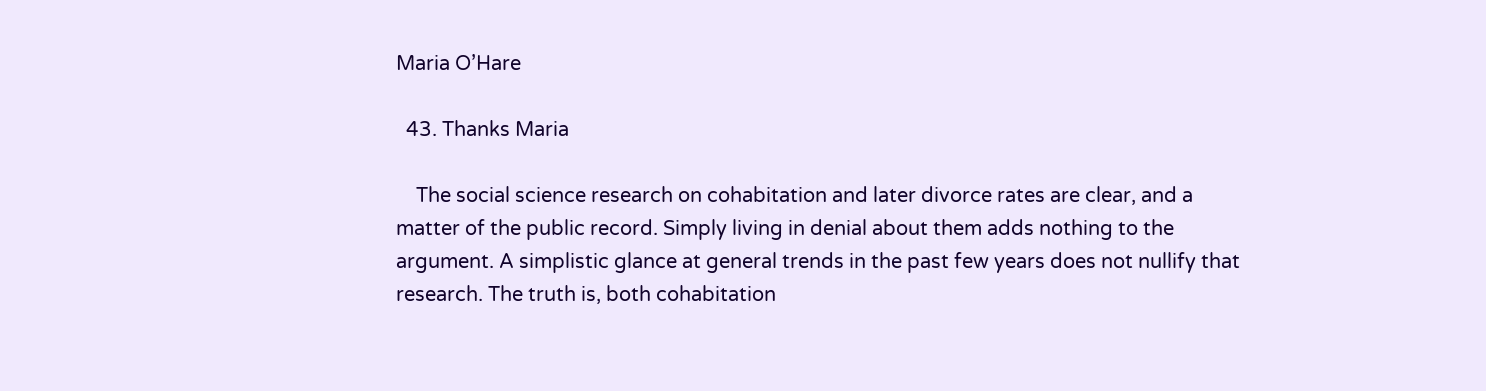Maria O’Hare

  43. Thanks Maria

    The social science research on cohabitation and later divorce rates are clear, and a matter of the public record. Simply living in denial about them adds nothing to the argument. A simplistic glance at general trends in the past few years does not nullify that research. The truth is, both cohabitation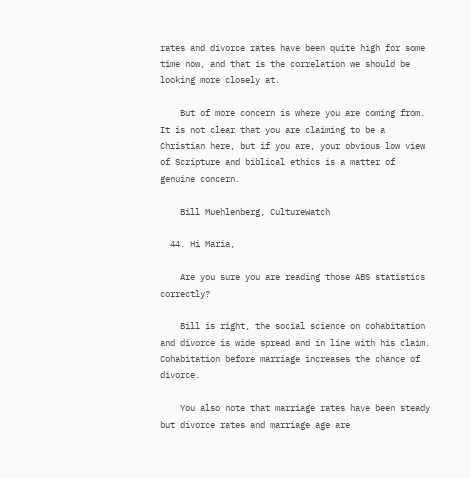rates and divorce rates have been quite high for some time now, and that is the correlation we should be looking more closely at.

    But of more concern is where you are coming from. It is not clear that you are claiming to be a Christian here, but if you are, your obvious low view of Scripture and biblical ethics is a matter of genuine concern.

    Bill Muehlenberg, CultureWatch

  44. Hi Maria,

    Are you sure you are reading those ABS statistics correctly?

    Bill is right, the social science on cohabitation and divorce is wide spread and in line with his claim. Cohabitation before marriage increases the chance of divorce.

    You also note that marriage rates have been steady but divorce rates and marriage age are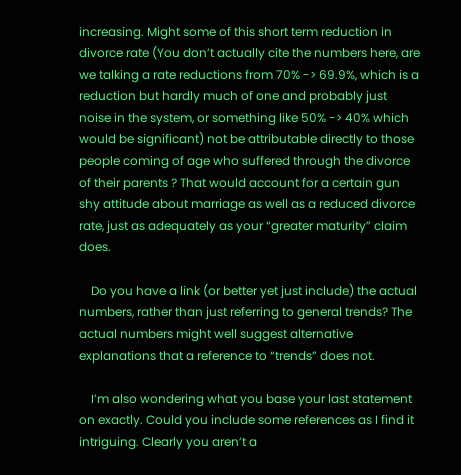increasing. Might some of this short term reduction in divorce rate (You don’t actually cite the numbers here, are we talking a rate reductions from 70% -> 69.9%, which is a reduction but hardly much of one and probably just noise in the system, or something like 50% -> 40% which would be significant) not be attributable directly to those people coming of age who suffered through the divorce of their parents ? That would account for a certain gun shy attitude about marriage as well as a reduced divorce rate, just as adequately as your “greater maturity” claim does.

    Do you have a link (or better yet just include) the actual numbers, rather than just referring to general trends? The actual numbers might well suggest alternative explanations that a reference to “trends” does not.

    I’m also wondering what you base your last statement on exactly. Could you include some references as I find it intriguing. Clearly you aren’t a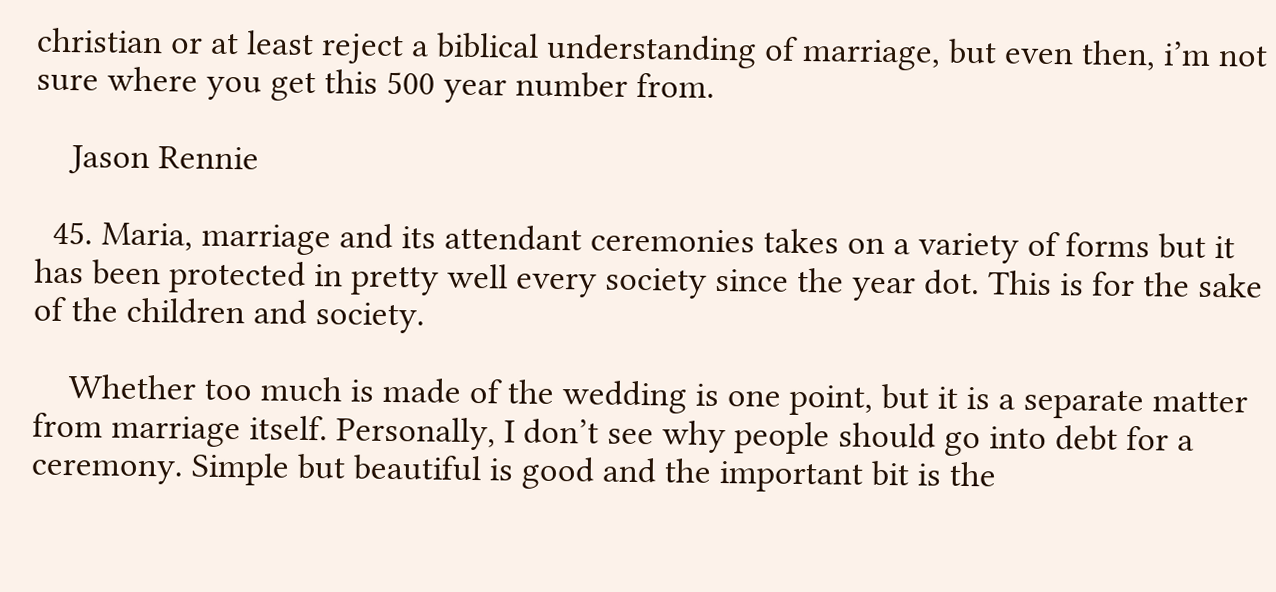christian or at least reject a biblical understanding of marriage, but even then, i’m not sure where you get this 500 year number from.

    Jason Rennie

  45. Maria, marriage and its attendant ceremonies takes on a variety of forms but it has been protected in pretty well every society since the year dot. This is for the sake of the children and society.

    Whether too much is made of the wedding is one point, but it is a separate matter from marriage itself. Personally, I don’t see why people should go into debt for a ceremony. Simple but beautiful is good and the important bit is the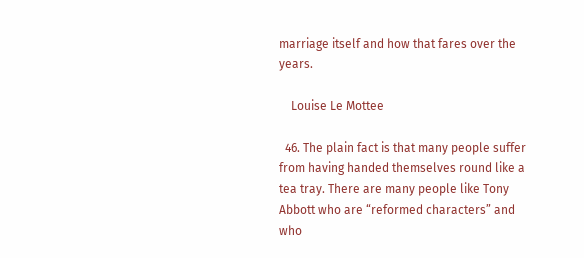marriage itself and how that fares over the years.

    Louise Le Mottee

  46. The plain fact is that many people suffer from having handed themselves round like a tea tray. There are many people like Tony Abbott who are “reformed characters” and who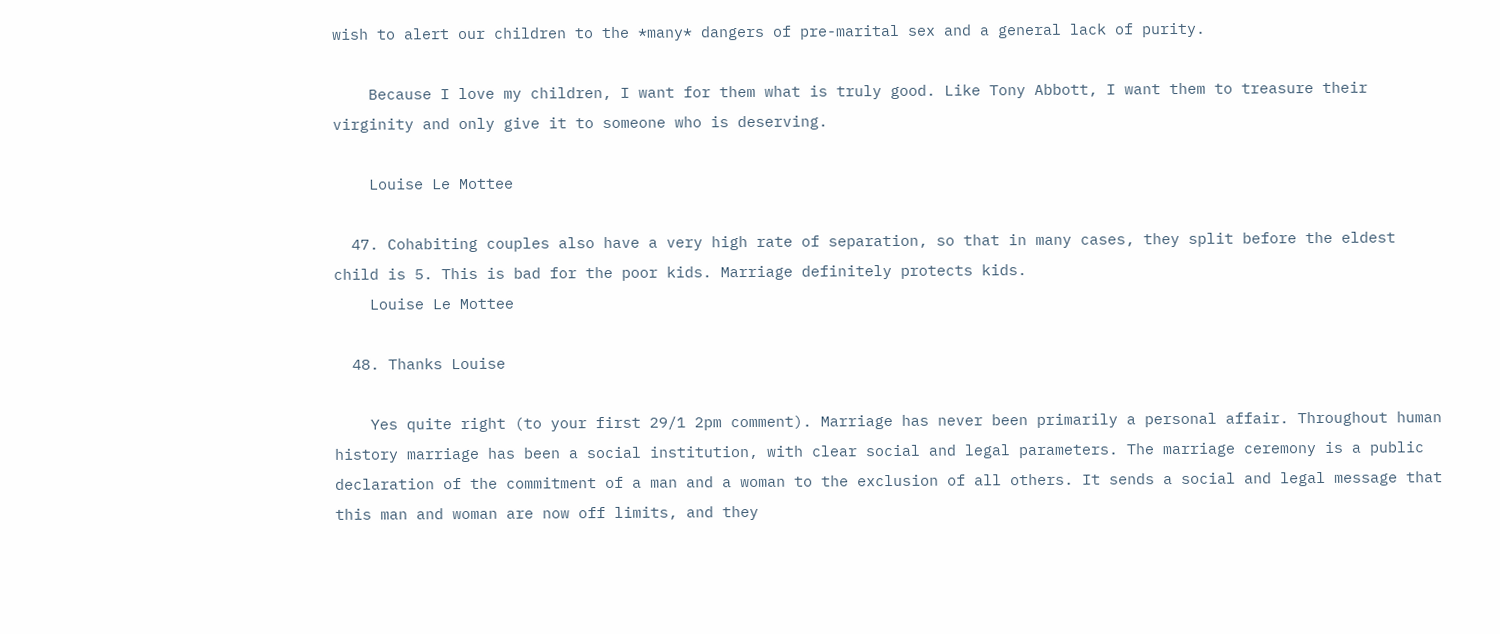wish to alert our children to the *many* dangers of pre-marital sex and a general lack of purity.

    Because I love my children, I want for them what is truly good. Like Tony Abbott, I want them to treasure their virginity and only give it to someone who is deserving.

    Louise Le Mottee

  47. Cohabiting couples also have a very high rate of separation, so that in many cases, they split before the eldest child is 5. This is bad for the poor kids. Marriage definitely protects kids.
    Louise Le Mottee

  48. Thanks Louise

    Yes quite right (to your first 29/1 2pm comment). Marriage has never been primarily a personal affair. Throughout human history marriage has been a social institution, with clear social and legal parameters. The marriage ceremony is a public declaration of the commitment of a man and a woman to the exclusion of all others. It sends a social and legal message that this man and woman are now off limits, and they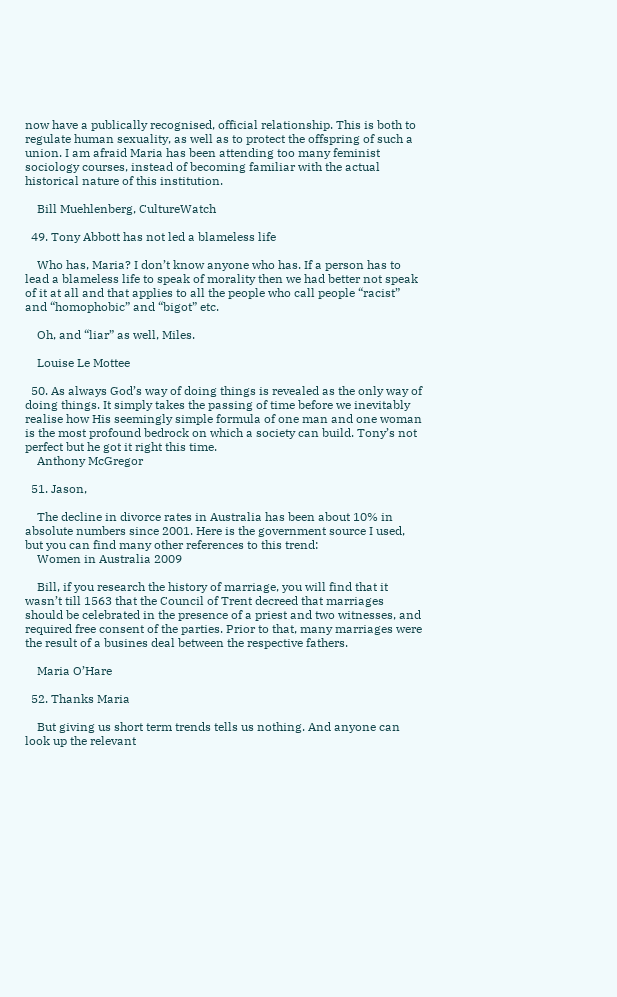now have a publically recognised, official relationship. This is both to regulate human sexuality, as well as to protect the offspring of such a union. I am afraid Maria has been attending too many feminist sociology courses, instead of becoming familiar with the actual historical nature of this institution.

    Bill Muehlenberg, CultureWatch

  49. Tony Abbott has not led a blameless life

    Who has, Maria? I don’t know anyone who has. If a person has to lead a blameless life to speak of morality then we had better not speak of it at all and that applies to all the people who call people “racist” and “homophobic” and “bigot” etc.

    Oh, and “liar” as well, Miles.

    Louise Le Mottee

  50. As always God’s way of doing things is revealed as the only way of doing things. It simply takes the passing of time before we inevitably realise how His seemingly simple formula of one man and one woman is the most profound bedrock on which a society can build. Tony’s not perfect but he got it right this time.
    Anthony McGregor

  51. Jason,

    The decline in divorce rates in Australia has been about 10% in absolute numbers since 2001. Here is the government source I used, but you can find many other references to this trend:
    Women in Australia 2009

    Bill, if you research the history of marriage, you will find that it wasn’t till 1563 that the Council of Trent decreed that marriages should be celebrated in the presence of a priest and two witnesses, and required free consent of the parties. Prior to that, many marriages were the result of a busines deal between the respective fathers.

    Maria O’Hare

  52. Thanks Maria

    But giving us short term trends tells us nothing. And anyone can look up the relevant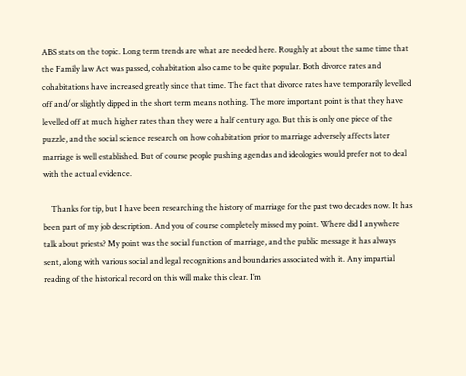ABS stats on the topic. Long term trends are what are needed here. Roughly at about the same time that the Family law Act was passed, cohabitation also came to be quite popular. Both divorce rates and cohabitations have increased greatly since that time. The fact that divorce rates have temporarily levelled off and/or slightly dipped in the short term means nothing. The more important point is that they have levelled off at much higher rates than they were a half century ago. But this is only one piece of the puzzle, and the social science research on how cohabitation prior to marriage adversely affects later marriage is well established. But of course people pushing agendas and ideologies would prefer not to deal with the actual evidence.

    Thanks for tip, but I have been researching the history of marriage for the past two decades now. It has been part of my job description. And you of course completely missed my point. Where did I anywhere talk about priests? My point was the social function of marriage, and the public message it has always sent, along with various social and legal recognitions and boundaries associated with it. Any impartial reading of the historical record on this will make this clear. I’m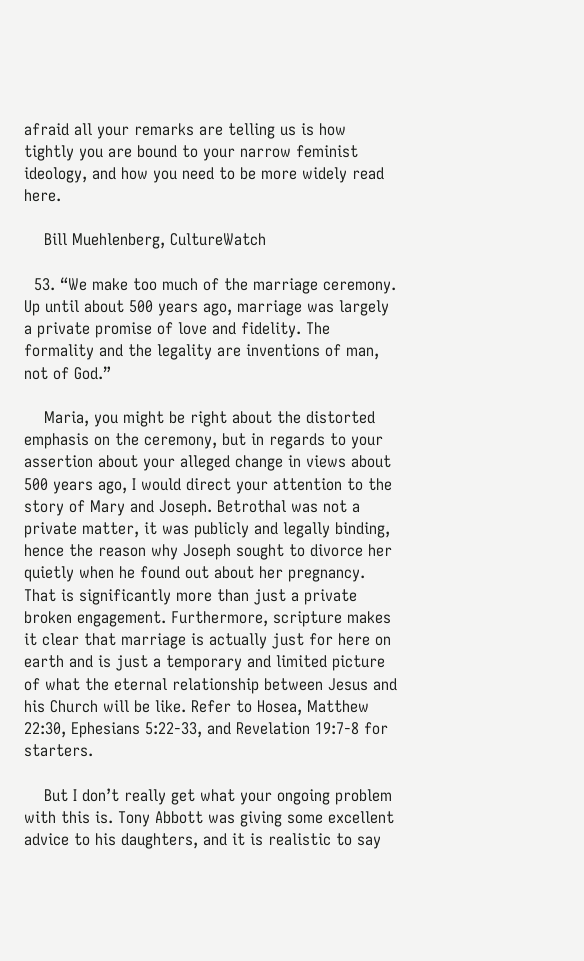afraid all your remarks are telling us is how tightly you are bound to your narrow feminist ideology, and how you need to be more widely read here.

    Bill Muehlenberg, CultureWatch

  53. “We make too much of the marriage ceremony. Up until about 500 years ago, marriage was largely a private promise of love and fidelity. The formality and the legality are inventions of man, not of God.”

    Maria, you might be right about the distorted emphasis on the ceremony, but in regards to your assertion about your alleged change in views about 500 years ago, I would direct your attention to the story of Mary and Joseph. Betrothal was not a private matter, it was publicly and legally binding, hence the reason why Joseph sought to divorce her quietly when he found out about her pregnancy. That is significantly more than just a private broken engagement. Furthermore, scripture makes it clear that marriage is actually just for here on earth and is just a temporary and limited picture of what the eternal relationship between Jesus and his Church will be like. Refer to Hosea, Matthew 22:30, Ephesians 5:22-33, and Revelation 19:7-8 for starters.

    But I don’t really get what your ongoing problem with this is. Tony Abbott was giving some excellent advice to his daughters, and it is realistic to say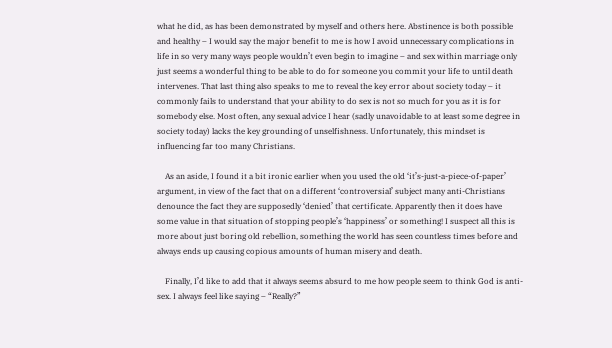what he did, as has been demonstrated by myself and others here. Abstinence is both possible and healthy – I would say the major benefit to me is how I avoid unnecessary complications in life in so very many ways people wouldn’t even begin to imagine – and sex within marriage only just seems a wonderful thing to be able to do for someone you commit your life to until death intervenes. That last thing also speaks to me to reveal the key error about society today – it commonly fails to understand that your ability to do sex is not so much for you as it is for somebody else. Most often, any sexual advice I hear (sadly unavoidable to at least some degree in society today) lacks the key grounding of unselfishness. Unfortunately, this mindset is influencing far too many Christians.

    As an aside, I found it a bit ironic earlier when you used the old ‘it’s-just-a-piece-of-paper’ argument, in view of the fact that on a different ‘controversial’ subject many anti-Christians denounce the fact they are supposedly ‘denied’ that certificate. Apparently then it does have some value in that situation of stopping people’s ‘happiness’ or something! I suspect all this is more about just boring old rebellion, something the world has seen countless times before and always ends up causing copious amounts of human misery and death.

    Finally, I’d like to add that it always seems absurd to me how people seem to think God is anti-sex. I always feel like saying – “Really?”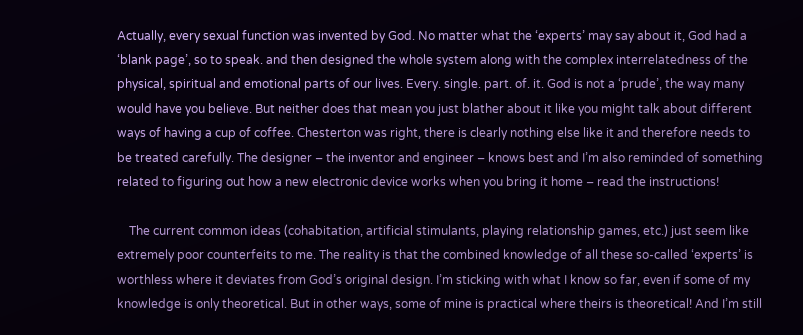Actually, every sexual function was invented by God. No matter what the ‘experts’ may say about it, God had a ‘blank page’, so to speak. and then designed the whole system along with the complex interrelatedness of the physical, spiritual and emotional parts of our lives. Every. single. part. of. it. God is not a ‘prude’, the way many would have you believe. But neither does that mean you just blather about it like you might talk about different ways of having a cup of coffee. Chesterton was right, there is clearly nothing else like it and therefore needs to be treated carefully. The designer – the inventor and engineer – knows best and I’m also reminded of something related to figuring out how a new electronic device works when you bring it home – read the instructions!

    The current common ideas (cohabitation, artificial stimulants, playing relationship games, etc.) just seem like extremely poor counterfeits to me. The reality is that the combined knowledge of all these so-called ‘experts’ is worthless where it deviates from God’s original design. I’m sticking with what I know so far, even if some of my knowledge is only theoretical. But in other ways, some of mine is practical where theirs is theoretical! And I’m still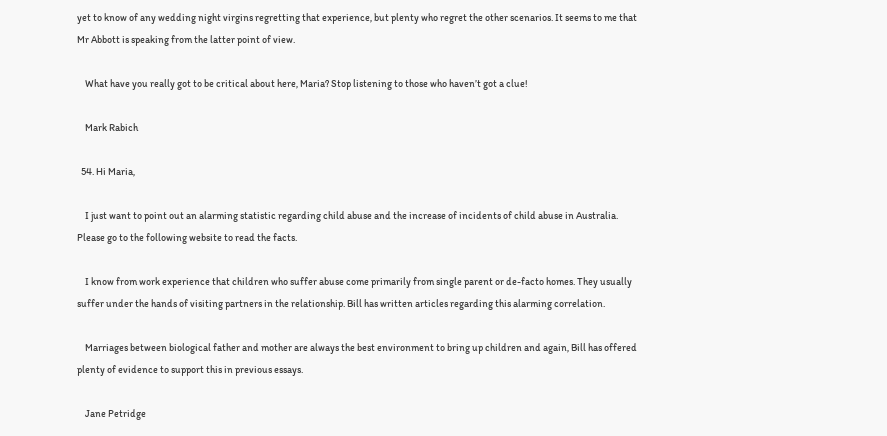yet to know of any wedding night virgins regretting that experience, but plenty who regret the other scenarios. It seems to me that Mr Abbott is speaking from the latter point of view.

    What have you really got to be critical about here, Maria? Stop listening to those who haven’t got a clue!

    Mark Rabich

  54. Hi Maria,

    I just want to point out an alarming statistic regarding child abuse and the increase of incidents of child abuse in Australia. Please go to the following website to read the facts.

    I know from work experience that children who suffer abuse come primarily from single parent or de-facto homes. They usually suffer under the hands of visiting partners in the relationship. Bill has written articles regarding this alarming correlation.

    Marriages between biological father and mother are always the best environment to bring up children and again, Bill has offered plenty of evidence to support this in previous essays.

    Jane Petridge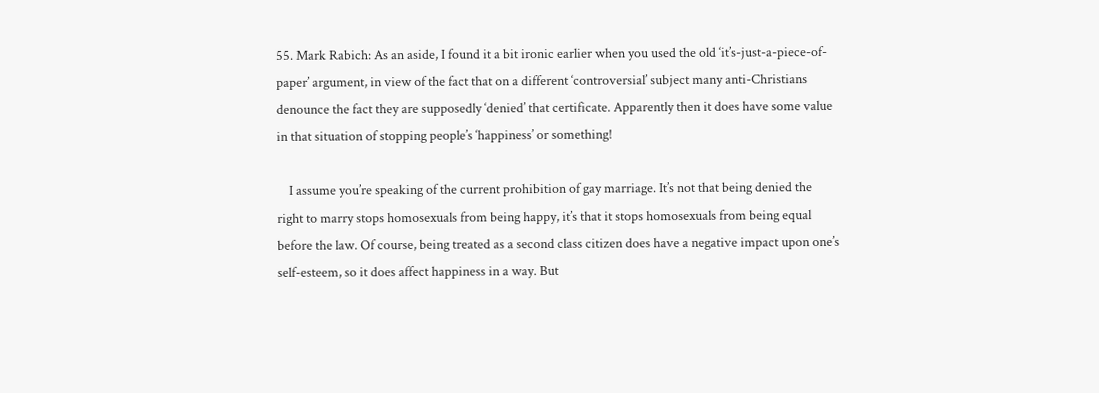55. Mark Rabich: As an aside, I found it a bit ironic earlier when you used the old ‘it’s-just-a-piece-of-paper’ argument, in view of the fact that on a different ‘controversial’ subject many anti-Christians denounce the fact they are supposedly ‘denied’ that certificate. Apparently then it does have some value in that situation of stopping people’s ‘happiness’ or something!

    I assume you’re speaking of the current prohibition of gay marriage. It’s not that being denied the right to marry stops homosexuals from being happy, it’s that it stops homosexuals from being equal before the law. Of course, being treated as a second class citizen does have a negative impact upon one’s self-esteem, so it does affect happiness in a way. But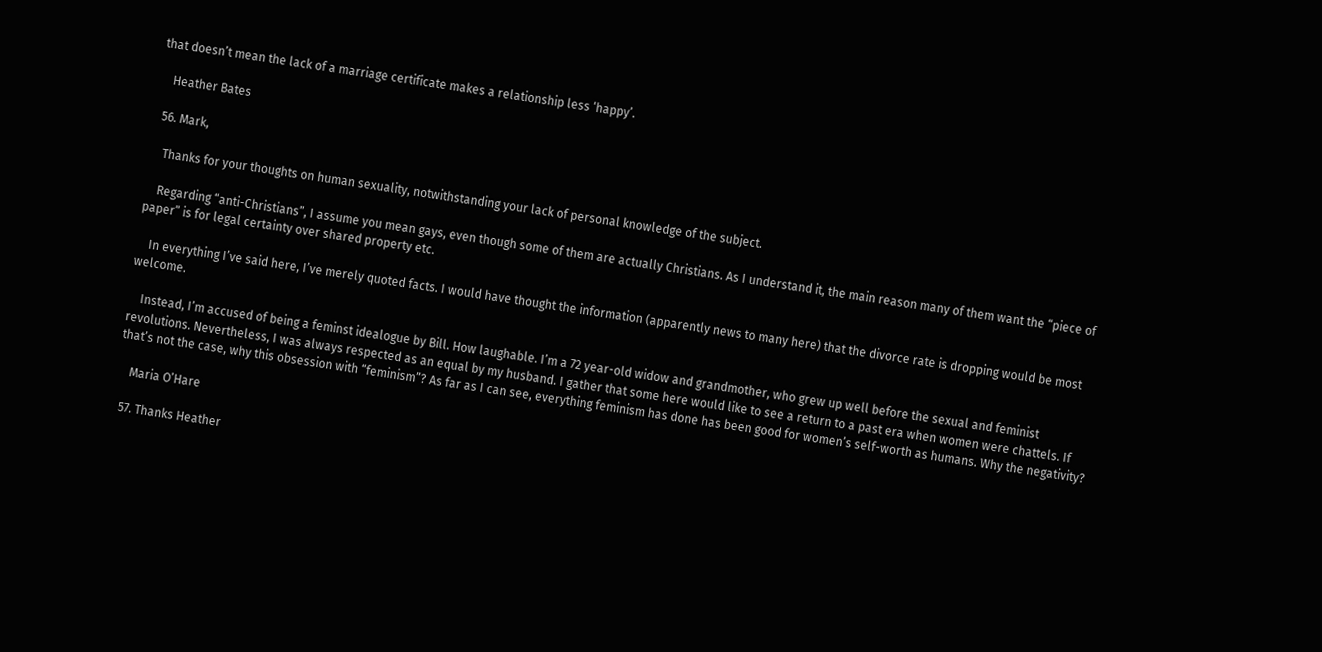that doesn’t mean the lack of a marriage certificate makes a relationship less ‘happy’.

    Heather Bates

  56. Mark,

    Thanks for your thoughts on human sexuality, notwithstanding your lack of personal knowledge of the subject.

    Regarding “anti-Christians”, I assume you mean gays, even though some of them are actually Christians. As I understand it, the main reason many of them want the “piece of paper” is for legal certainty over shared property etc.

    In everything I’ve said here, I’ve merely quoted facts. I would have thought the information (apparently news to many here) that the divorce rate is dropping would be most welcome.

    Instead, I’m accused of being a feminst idealogue by Bill. How laughable. I’m a 72 year-old widow and grandmother, who grew up well before the sexual and feminist revolutions. Nevertheless, I was always respected as an equal by my husband. I gather that some here would like to see a return to a past era when women were chattels. If that’s not the case, why this obsession with “feminism”? As far as I can see, everything feminism has done has been good for women’s self-worth as humans. Why the negativity?

    Maria O’Hare

  57. Thanks Heather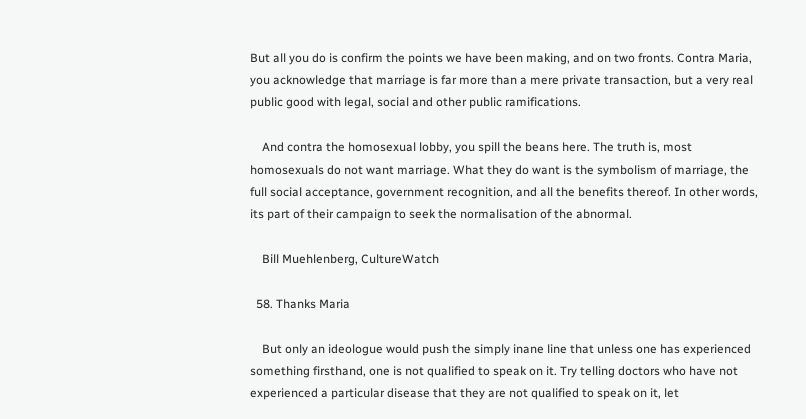But all you do is confirm the points we have been making, and on two fronts. Contra Maria, you acknowledge that marriage is far more than a mere private transaction, but a very real public good with legal, social and other public ramifications.

    And contra the homosexual lobby, you spill the beans here. The truth is, most homosexuals do not want marriage. What they do want is the symbolism of marriage, the full social acceptance, government recognition, and all the benefits thereof. In other words, its part of their campaign to seek the normalisation of the abnormal.

    Bill Muehlenberg, CultureWatch

  58. Thanks Maria

    But only an ideologue would push the simply inane line that unless one has experienced something firsthand, one is not qualified to speak on it. Try telling doctors who have not experienced a particular disease that they are not qualified to speak on it, let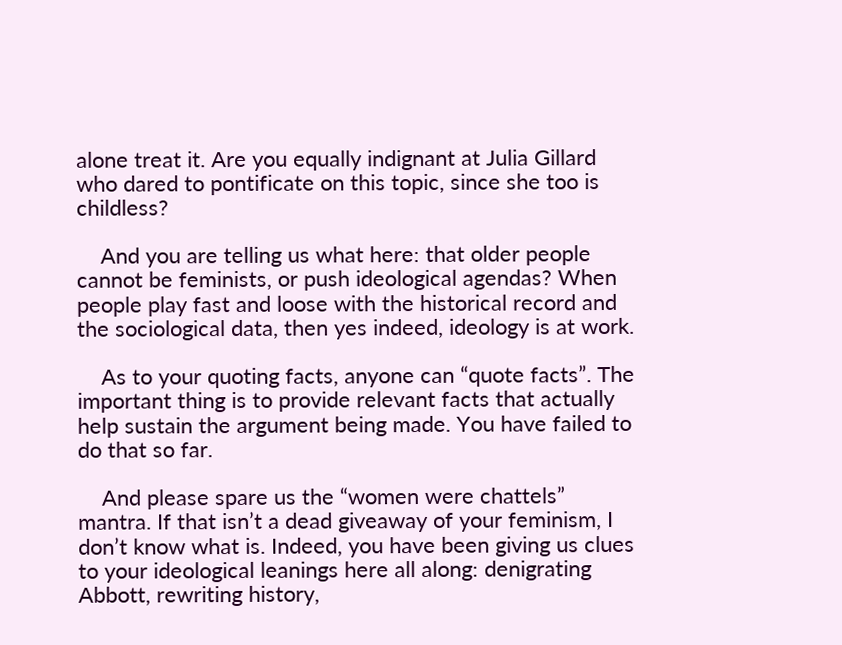alone treat it. Are you equally indignant at Julia Gillard who dared to pontificate on this topic, since she too is childless?

    And you are telling us what here: that older people cannot be feminists, or push ideological agendas? When people play fast and loose with the historical record and the sociological data, then yes indeed, ideology is at work.

    As to your quoting facts, anyone can “quote facts”. The important thing is to provide relevant facts that actually help sustain the argument being made. You have failed to do that so far.

    And please spare us the “women were chattels” mantra. If that isn’t a dead giveaway of your feminism, I don’t know what is. Indeed, you have been giving us clues to your ideological leanings here all along: denigrating Abbott, rewriting history,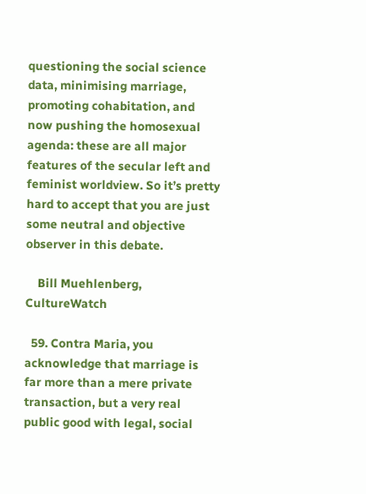questioning the social science data, minimising marriage, promoting cohabitation, and now pushing the homosexual agenda: these are all major features of the secular left and feminist worldview. So it’s pretty hard to accept that you are just some neutral and objective observer in this debate.

    Bill Muehlenberg, CultureWatch

  59. Contra Maria, you acknowledge that marriage is far more than a mere private transaction, but a very real public good with legal, social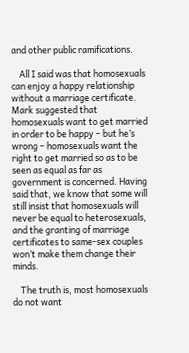and other public ramifications.

    All I said was that homosexuals can enjoy a happy relationship without a marriage certificate. Mark suggested that homosexuals want to get married in order to be happy – but he’s wrong – homosexuals want the right to get married so as to be seen as equal as far as government is concerned. Having said that, we know that some will still insist that homosexuals will never be equal to heterosexuals, and the granting of marriage certificates to same-sex couples won’t make them change their minds.

    The truth is, most homosexuals do not want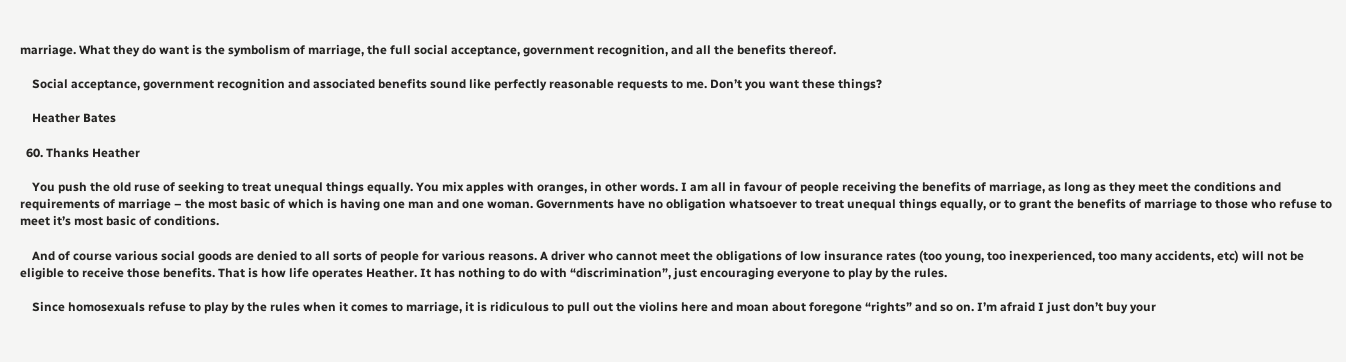marriage. What they do want is the symbolism of marriage, the full social acceptance, government recognition, and all the benefits thereof.

    Social acceptance, government recognition and associated benefits sound like perfectly reasonable requests to me. Don’t you want these things?

    Heather Bates

  60. Thanks Heather

    You push the old ruse of seeking to treat unequal things equally. You mix apples with oranges, in other words. I am all in favour of people receiving the benefits of marriage, as long as they meet the conditions and requirements of marriage – the most basic of which is having one man and one woman. Governments have no obligation whatsoever to treat unequal things equally, or to grant the benefits of marriage to those who refuse to meet it’s most basic of conditions.

    And of course various social goods are denied to all sorts of people for various reasons. A driver who cannot meet the obligations of low insurance rates (too young, too inexperienced, too many accidents, etc) will not be eligible to receive those benefits. That is how life operates Heather. It has nothing to do with “discrimination”, just encouraging everyone to play by the rules.

    Since homosexuals refuse to play by the rules when it comes to marriage, it is ridiculous to pull out the violins here and moan about foregone “rights” and so on. I’m afraid I just don’t buy your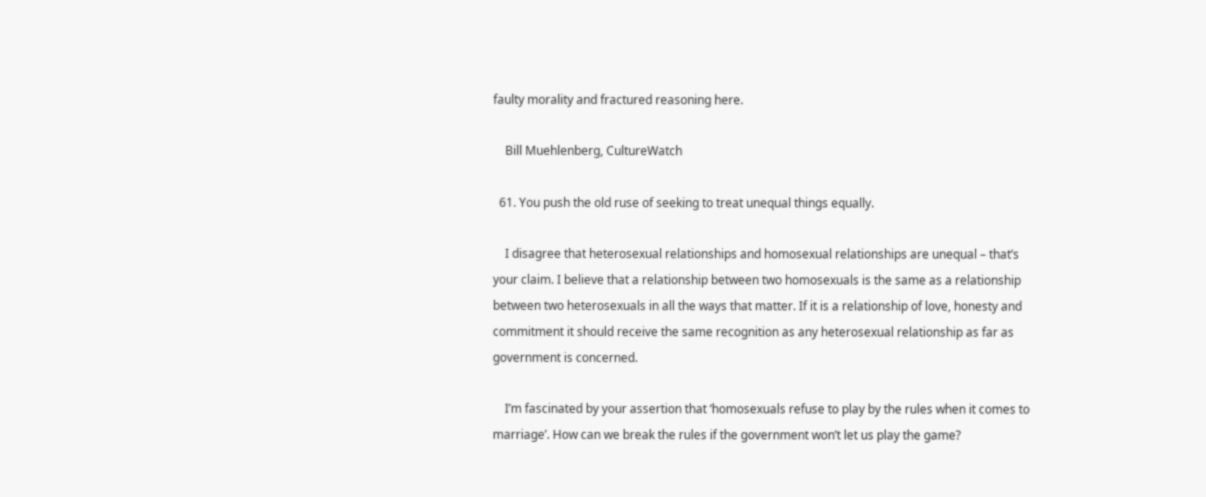faulty morality and fractured reasoning here.

    Bill Muehlenberg, CultureWatch

  61. You push the old ruse of seeking to treat unequal things equally.

    I disagree that heterosexual relationships and homosexual relationships are unequal – that’s your claim. I believe that a relationship between two homosexuals is the same as a relationship between two heterosexuals in all the ways that matter. If it is a relationship of love, honesty and commitment it should receive the same recognition as any heterosexual relationship as far as government is concerned.

    I’m fascinated by your assertion that ‘homosexuals refuse to play by the rules when it comes to marriage’. How can we break the rules if the government won’t let us play the game?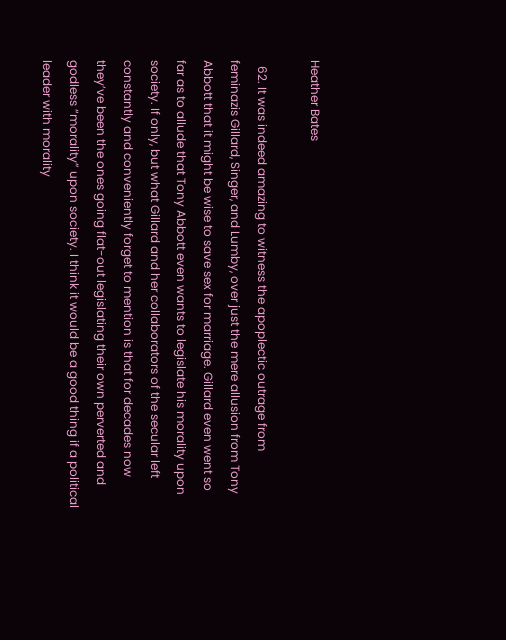Heather Bates

  62. It was indeed amazing to witness the apoplectic outrage from feminazis Gillard, Singer, and Lumby, over just the mere allusion from Tony Abbott that it might be wise to save sex for marriage. Gillard even went so far as to allude that Tony Abbott even wants to legislate his morality upon society. If only, but what Gillard and her collaborators of the secular left constantly and conveniently forget to mention is that for decades now they’ve been the ones going flat-out legislating their own perverted and godless “morality” upon society. I think it would be a good thing if a political leader with morality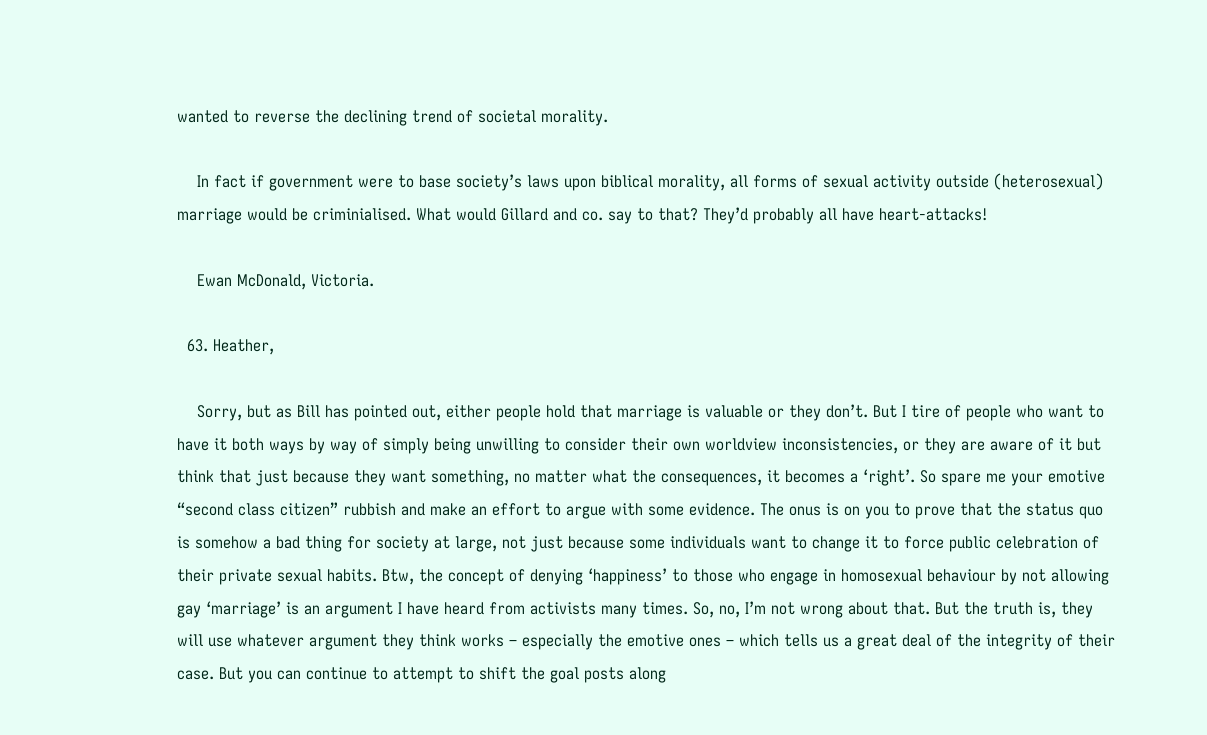wanted to reverse the declining trend of societal morality.

    In fact if government were to base society’s laws upon biblical morality, all forms of sexual activity outside (heterosexual) marriage would be criminialised. What would Gillard and co. say to that? They’d probably all have heart-attacks!

    Ewan McDonald, Victoria.

  63. Heather,

    Sorry, but as Bill has pointed out, either people hold that marriage is valuable or they don’t. But I tire of people who want to have it both ways by way of simply being unwilling to consider their own worldview inconsistencies, or they are aware of it but think that just because they want something, no matter what the consequences, it becomes a ‘right’. So spare me your emotive “second class citizen” rubbish and make an effort to argue with some evidence. The onus is on you to prove that the status quo is somehow a bad thing for society at large, not just because some individuals want to change it to force public celebration of their private sexual habits. Btw, the concept of denying ‘happiness’ to those who engage in homosexual behaviour by not allowing gay ‘marriage’ is an argument I have heard from activists many times. So, no, I’m not wrong about that. But the truth is, they will use whatever argument they think works – especially the emotive ones – which tells us a great deal of the integrity of their case. But you can continue to attempt to shift the goal posts along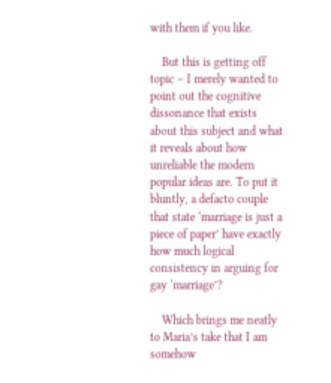with them if you like.

    But this is getting off topic – I merely wanted to point out the cognitive dissonance that exists about this subject and what it reveals about how unreliable the modern popular ideas are. To put it bluntly, a defacto couple that state ‘marriage is just a piece of paper’ have exactly how much logical consistency in arguing for gay ‘marriage’?

    Which brings me neatly to Maria’s take that I am somehow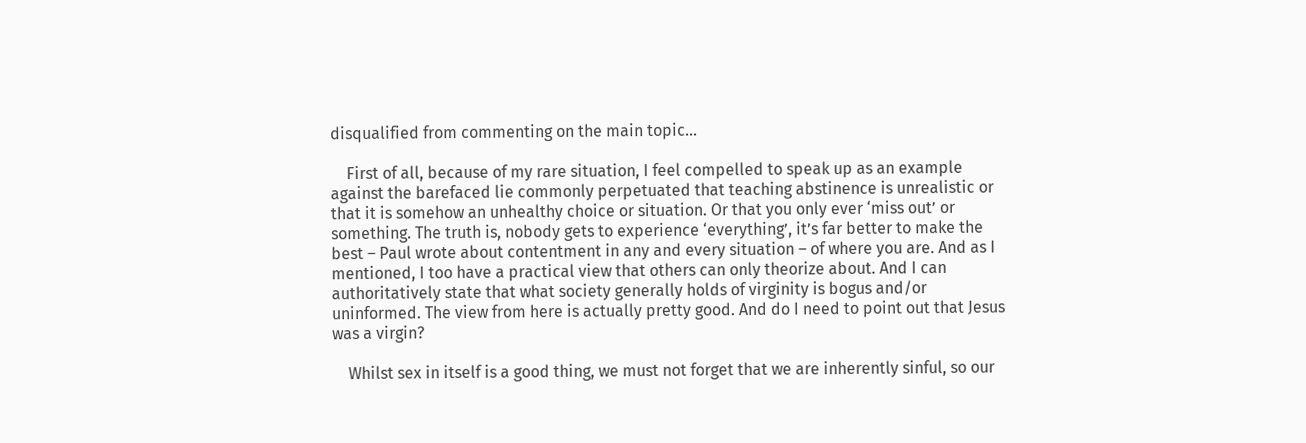disqualified from commenting on the main topic…

    First of all, because of my rare situation, I feel compelled to speak up as an example against the barefaced lie commonly perpetuated that teaching abstinence is unrealistic or that it is somehow an unhealthy choice or situation. Or that you only ever ‘miss out’ or something. The truth is, nobody gets to experience ‘everything’, it’s far better to make the best – Paul wrote about contentment in any and every situation – of where you are. And as I mentioned, I too have a practical view that others can only theorize about. And I can authoritatively state that what society generally holds of virginity is bogus and/or uninformed. The view from here is actually pretty good. And do I need to point out that Jesus was a virgin?

    Whilst sex in itself is a good thing, we must not forget that we are inherently sinful, so our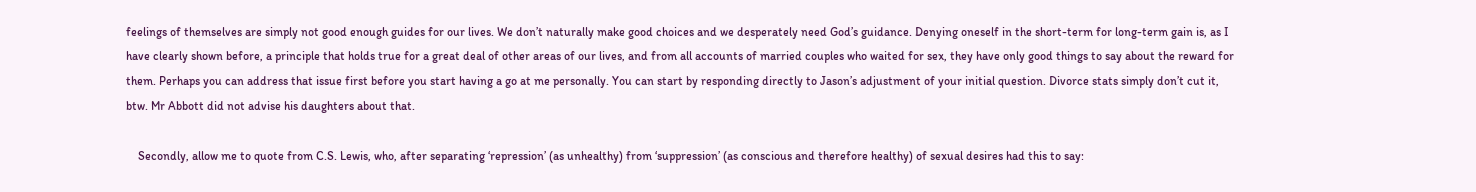feelings of themselves are simply not good enough guides for our lives. We don’t naturally make good choices and we desperately need God’s guidance. Denying oneself in the short-term for long-term gain is, as I have clearly shown before, a principle that holds true for a great deal of other areas of our lives, and from all accounts of married couples who waited for sex, they have only good things to say about the reward for them. Perhaps you can address that issue first before you start having a go at me personally. You can start by responding directly to Jason’s adjustment of your initial question. Divorce stats simply don’t cut it, btw. Mr Abbott did not advise his daughters about that.

    Secondly, allow me to quote from C.S. Lewis, who, after separating ‘repression’ (as unhealthy) from ‘suppression’ (as conscious and therefore healthy) of sexual desires had this to say: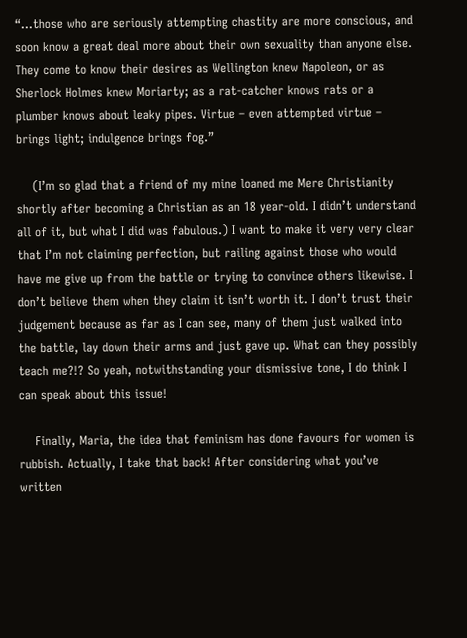“…those who are seriously attempting chastity are more conscious, and soon know a great deal more about their own sexuality than anyone else. They come to know their desires as Wellington knew Napoleon, or as Sherlock Holmes knew Moriarty; as a rat-catcher knows rats or a plumber knows about leaky pipes. Virtue – even attempted virtue – brings light; indulgence brings fog.”

    (I’m so glad that a friend of my mine loaned me Mere Christianity shortly after becoming a Christian as an 18 year-old. I didn’t understand all of it, but what I did was fabulous.) I want to make it very very clear that I’m not claiming perfection, but railing against those who would have me give up from the battle or trying to convince others likewise. I don’t believe them when they claim it isn’t worth it. I don’t trust their judgement because as far as I can see, many of them just walked into the battle, lay down their arms and just gave up. What can they possibly teach me?!? So yeah, notwithstanding your dismissive tone, I do think I can speak about this issue!

    Finally, Maria, the idea that feminism has done favours for women is rubbish. Actually, I take that back! After considering what you’ve written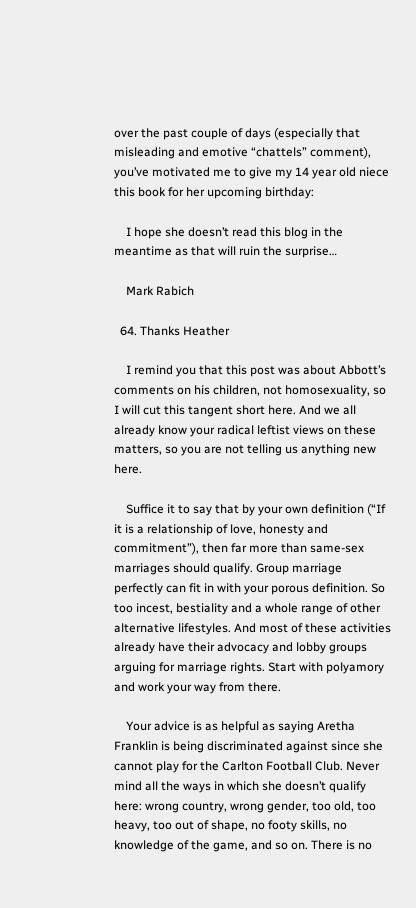over the past couple of days (especially that misleading and emotive “chattels” comment), you’ve motivated me to give my 14 year old niece this book for her upcoming birthday:

    I hope she doesn’t read this blog in the meantime as that will ruin the surprise…

    Mark Rabich

  64. Thanks Heather

    I remind you that this post was about Abbott’s comments on his children, not homosexuality, so I will cut this tangent short here. And we all already know your radical leftist views on these matters, so you are not telling us anything new here.

    Suffice it to say that by your own definition (“If it is a relationship of love, honesty and commitment”), then far more than same-sex marriages should qualify. Group marriage perfectly can fit in with your porous definition. So too incest, bestiality and a whole range of other alternative lifestyles. And most of these activities already have their advocacy and lobby groups arguing for marriage rights. Start with polyamory and work your way from there.

    Your advice is as helpful as saying Aretha Franklin is being discriminated against since she cannot play for the Carlton Football Club. Never mind all the ways in which she doesn’t qualify here: wrong country, wrong gender, too old, too heavy, too out of shape, no footy skills, no knowledge of the game, and so on. There is no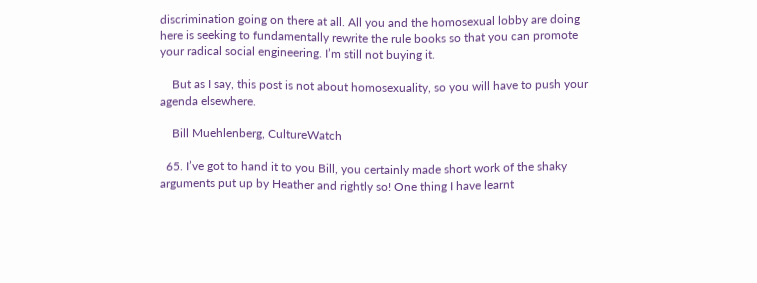discrimination going on there at all. All you and the homosexual lobby are doing here is seeking to fundamentally rewrite the rule books so that you can promote your radical social engineering. I’m still not buying it.

    But as I say, this post is not about homosexuality, so you will have to push your agenda elsewhere.

    Bill Muehlenberg, CultureWatch

  65. I’ve got to hand it to you Bill, you certainly made short work of the shaky arguments put up by Heather and rightly so! One thing I have learnt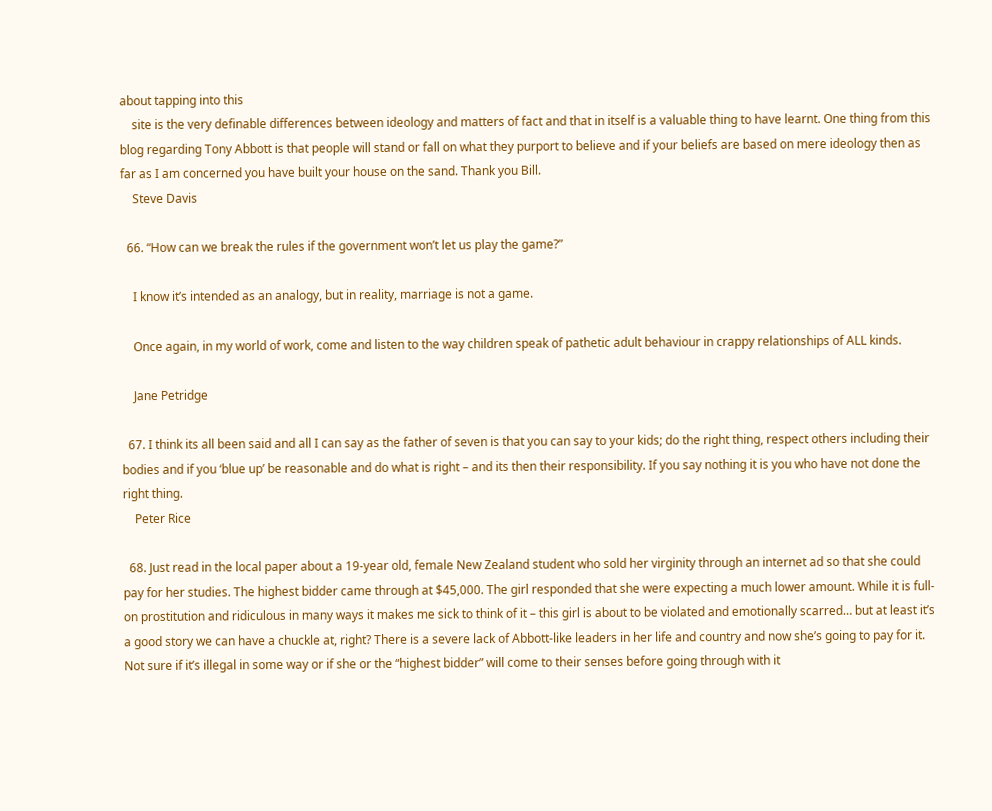about tapping into this
    site is the very definable differences between ideology and matters of fact and that in itself is a valuable thing to have learnt. One thing from this blog regarding Tony Abbott is that people will stand or fall on what they purport to believe and if your beliefs are based on mere ideology then as far as I am concerned you have built your house on the sand. Thank you Bill.
    Steve Davis

  66. “How can we break the rules if the government won’t let us play the game?”

    I know it’s intended as an analogy, but in reality, marriage is not a game.

    Once again, in my world of work, come and listen to the way children speak of pathetic adult behaviour in crappy relationships of ALL kinds.

    Jane Petridge

  67. I think its all been said and all I can say as the father of seven is that you can say to your kids; do the right thing, respect others including their bodies and if you ‘blue up’ be reasonable and do what is right – and its then their responsibility. If you say nothing it is you who have not done the right thing.
    Peter Rice

  68. Just read in the local paper about a 19-year old, female New Zealand student who sold her virginity through an internet ad so that she could pay for her studies. The highest bidder came through at $45,000. The girl responded that she were expecting a much lower amount. While it is full-on prostitution and ridiculous in many ways it makes me sick to think of it – this girl is about to be violated and emotionally scarred… but at least it’s a good story we can have a chuckle at, right? There is a severe lack of Abbott-like leaders in her life and country and now she’s going to pay for it. Not sure if it’s illegal in some way or if she or the “highest bidder” will come to their senses before going through with it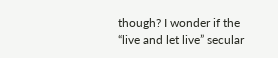though? I wonder if the “live and let live” secular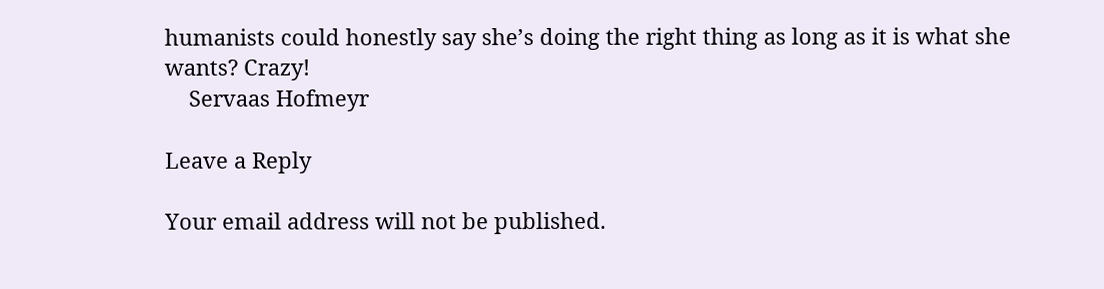humanists could honestly say she’s doing the right thing as long as it is what she wants? Crazy!
    Servaas Hofmeyr

Leave a Reply

Your email address will not be published.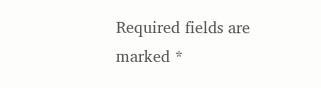Required fields are marked *